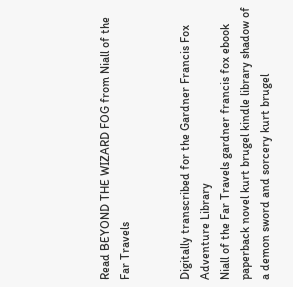Read BEYOND THE WIZARD FOG from Niall of the Far Travels


Digitally transcribed for the Gardner Francis Fox Adventure Library
Niall of the Far Travels gardner francis fox ebook paperback novel kurt brugel kindle library shadow of a demon sword and sorcery kurt brugel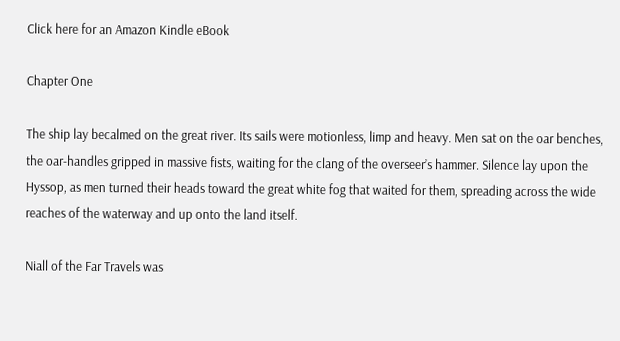Click here for an Amazon Kindle eBook

Chapter One

The ship lay becalmed on the great river. Its sails were motionless, limp and heavy. Men sat on the oar benches, the oar-handles gripped in massive fists, waiting for the clang of the overseer’s hammer. Silence lay upon the Hyssop, as men turned their heads toward the great white fog that waited for them, spreading across the wide reaches of the waterway and up onto the land itself.

Niall of the Far Travels was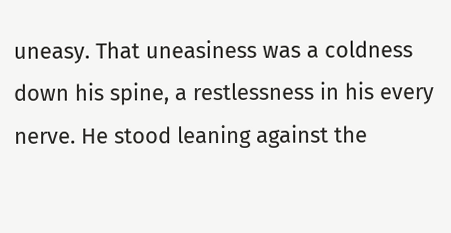uneasy. That uneasiness was a coldness down his spine, a restlessness in his every nerve. He stood leaning against the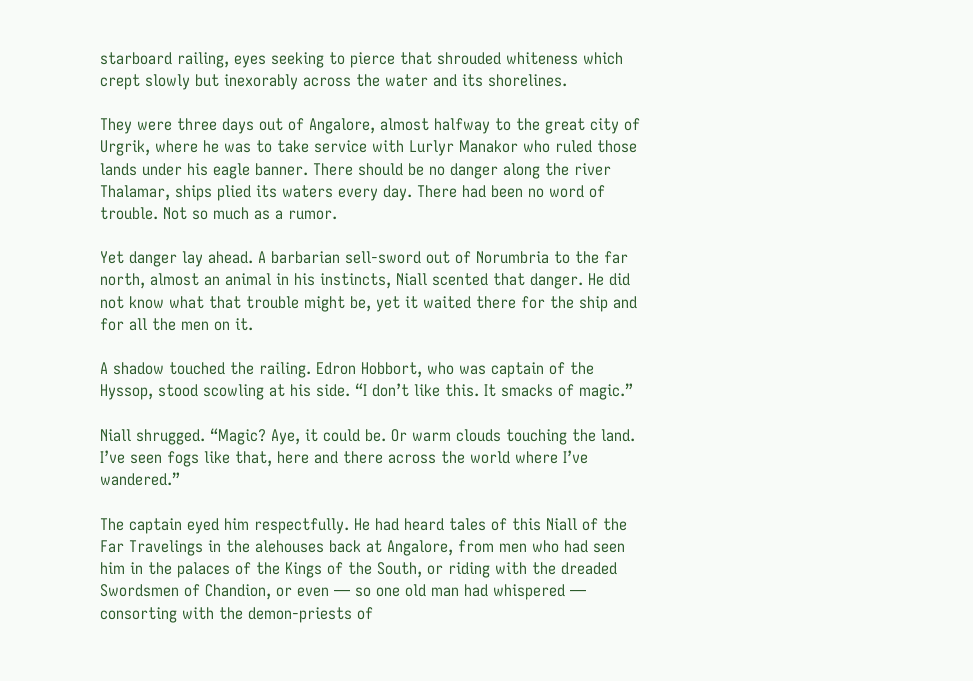starboard railing, eyes seeking to pierce that shrouded whiteness which crept slowly but inexorably across the water and its shorelines.

They were three days out of Angalore, almost halfway to the great city of Urgrik, where he was to take service with Lurlyr Manakor who ruled those lands under his eagle banner. There should be no danger along the river Thalamar, ships plied its waters every day. There had been no word of trouble. Not so much as a rumor.

Yet danger lay ahead. A barbarian sell-sword out of Norumbria to the far north, almost an animal in his instincts, Niall scented that danger. He did not know what that trouble might be, yet it waited there for the ship and for all the men on it.

A shadow touched the railing. Edron Hobbort, who was captain of the Hyssop, stood scowling at his side. “I don’t like this. It smacks of magic.”

Niall shrugged. “Magic? Aye, it could be. Or warm clouds touching the land. I’ve seen fogs like that, here and there across the world where I’ve wandered.”

The captain eyed him respectfully. He had heard tales of this Niall of the Far Travelings in the alehouses back at Angalore, from men who had seen him in the palaces of the Kings of the South, or riding with the dreaded Swordsmen of Chandion, or even — so one old man had whispered — consorting with the demon-priests of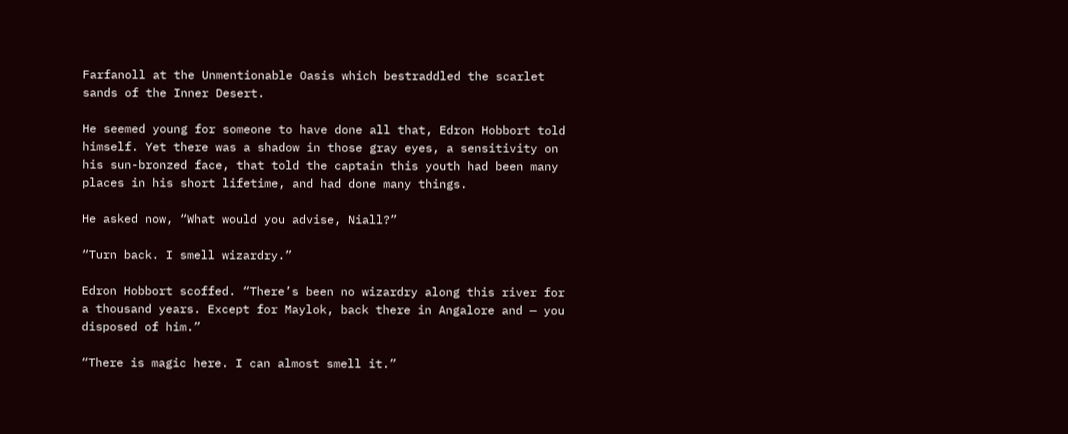Farfanoll at the Unmentionable Oasis which bestraddled the scarlet sands of the Inner Desert.

He seemed young for someone to have done all that, Edron Hobbort told himself. Yet there was a shadow in those gray eyes, a sensitivity on his sun-bronzed face, that told the captain this youth had been many places in his short lifetime, and had done many things.

He asked now, “What would you advise, Niall?”

“Turn back. I smell wizardry.”

Edron Hobbort scoffed. “There’s been no wizardry along this river for a thousand years. Except for Maylok, back there in Angalore and — you disposed of him.”

“There is magic here. I can almost smell it.”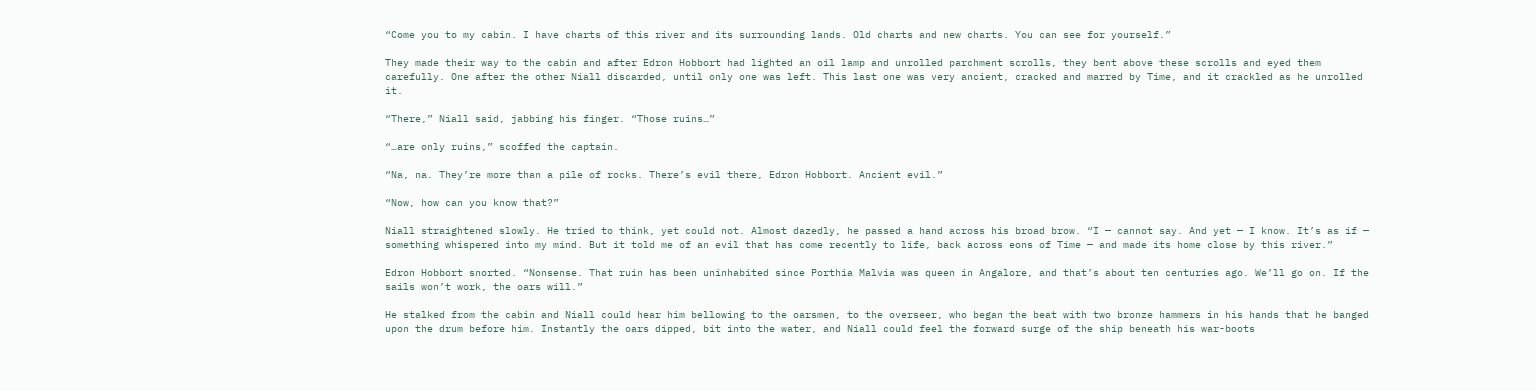“Come you to my cabin. I have charts of this river and its surrounding lands. Old charts and new charts. You can see for yourself.”

They made their way to the cabin and after Edron Hobbort had lighted an oil lamp and unrolled parchment scrolls, they bent above these scrolls and eyed them carefully. One after the other Niall discarded, until only one was left. This last one was very ancient, cracked and marred by Time, and it crackled as he unrolled it.

“There,” Niall said, jabbing his finger. “Those ruins…”

“…are only ruins,” scoffed the captain.

“Na, na. They’re more than a pile of rocks. There’s evil there, Edron Hobbort. Ancient evil.”

“Now, how can you know that?”

Niall straightened slowly. He tried to think, yet could not. Almost dazedly, he passed a hand across his broad brow. “I — cannot say. And yet — I know. It’s as if — something whispered into my mind. But it told me of an evil that has come recently to life, back across eons of Time — and made its home close by this river.”

Edron Hobbort snorted. “Nonsense. That ruin has been uninhabited since Porthia Malvia was queen in Angalore, and that’s about ten centuries ago. We’ll go on. If the sails won’t work, the oars will.”

He stalked from the cabin and Niall could hear him bellowing to the oarsmen, to the overseer, who began the beat with two bronze hammers in his hands that he banged upon the drum before him. Instantly the oars dipped, bit into the water, and Niall could feel the forward surge of the ship beneath his war-boots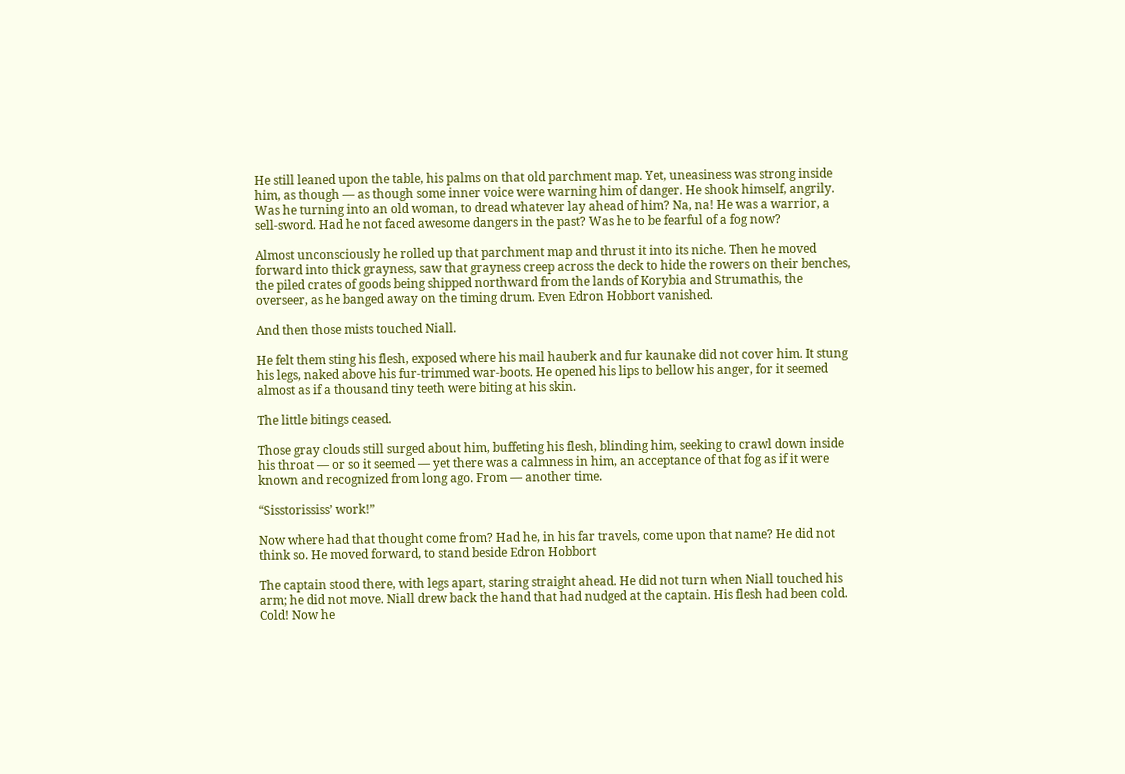He still leaned upon the table, his palms on that old parchment map. Yet, uneasiness was strong inside him, as though — as though some inner voice were warning him of danger. He shook himself, angrily. Was he turning into an old woman, to dread whatever lay ahead of him? Na, na! He was a warrior, a sell-sword. Had he not faced awesome dangers in the past? Was he to be fearful of a fog now?

Almost unconsciously he rolled up that parchment map and thrust it into its niche. Then he moved forward into thick grayness, saw that grayness creep across the deck to hide the rowers on their benches, the piled crates of goods being shipped northward from the lands of Korybia and Strumathis, the overseer, as he banged away on the timing drum. Even Edron Hobbort vanished.

And then those mists touched Niall.

He felt them sting his flesh, exposed where his mail hauberk and fur kaunake did not cover him. It stung his legs, naked above his fur-trimmed war-boots. He opened his lips to bellow his anger, for it seemed almost as if a thousand tiny teeth were biting at his skin.

The little bitings ceased.

Those gray clouds still surged about him, buffeting his flesh, blinding him, seeking to crawl down inside his throat — or so it seemed — yet there was a calmness in him, an acceptance of that fog as if it were known and recognized from long ago. From — another time.

“Sisstorississ’ work!”

Now where had that thought come from? Had he, in his far travels, come upon that name? He did not think so. He moved forward, to stand beside Edron Hobbort

The captain stood there, with legs apart, staring straight ahead. He did not turn when Niall touched his arm; he did not move. Niall drew back the hand that had nudged at the captain. His flesh had been cold. Cold! Now he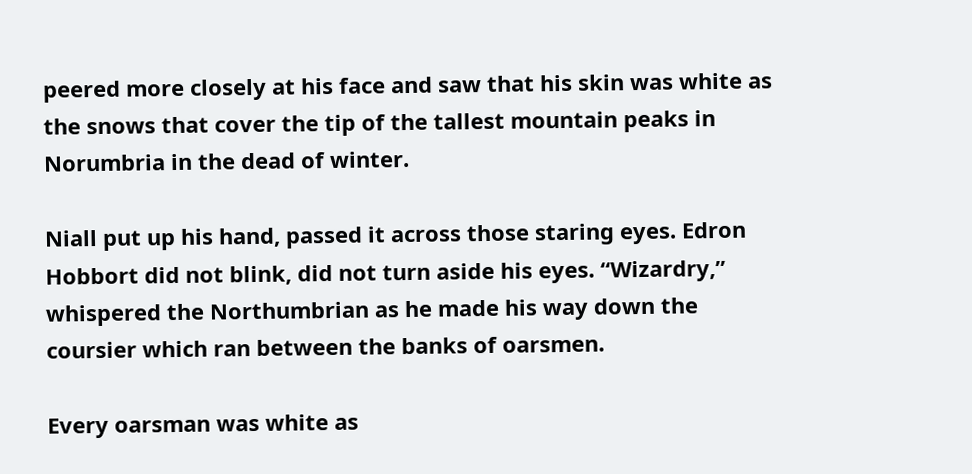peered more closely at his face and saw that his skin was white as the snows that cover the tip of the tallest mountain peaks in Norumbria in the dead of winter.

Niall put up his hand, passed it across those staring eyes. Edron Hobbort did not blink, did not turn aside his eyes. “Wizardry,” whispered the Northumbrian as he made his way down the coursier which ran between the banks of oarsmen.

Every oarsman was white as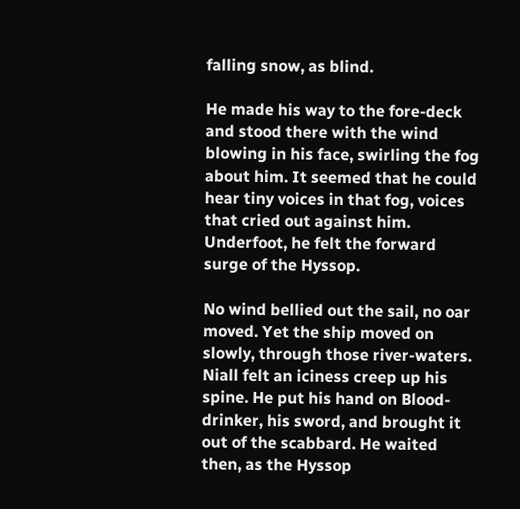falling snow, as blind.

He made his way to the fore-deck and stood there with the wind blowing in his face, swirling the fog about him. It seemed that he could hear tiny voices in that fog, voices that cried out against him. Underfoot, he felt the forward surge of the Hyssop.

No wind bellied out the sail, no oar moved. Yet the ship moved on slowly, through those river-waters. Niall felt an iciness creep up his spine. He put his hand on Blood-drinker, his sword, and brought it out of the scabbard. He waited then, as the Hyssop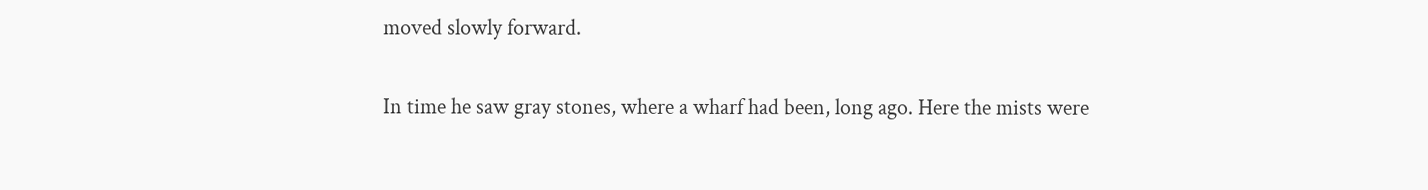moved slowly forward.

In time he saw gray stones, where a wharf had been, long ago. Here the mists were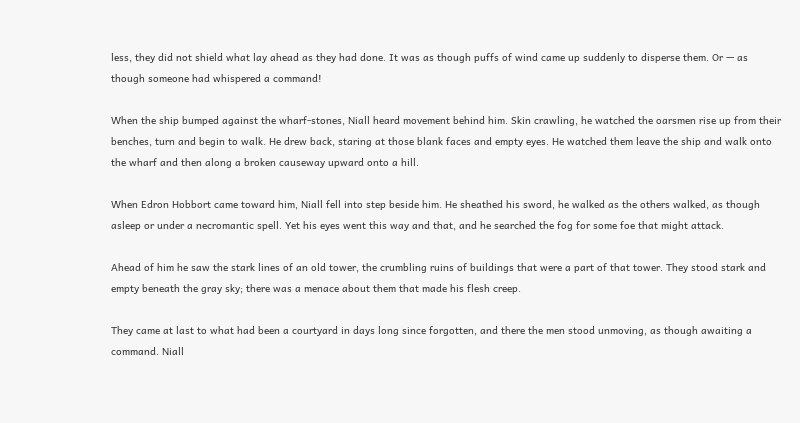less, they did not shield what lay ahead as they had done. It was as though puffs of wind came up suddenly to disperse them. Or — as though someone had whispered a command!

When the ship bumped against the wharf-stones, Niall heard movement behind him. Skin crawling, he watched the oarsmen rise up from their benches, turn and begin to walk. He drew back, staring at those blank faces and empty eyes. He watched them leave the ship and walk onto the wharf and then along a broken causeway upward onto a hill.

When Edron Hobbort came toward him, Niall fell into step beside him. He sheathed his sword, he walked as the others walked, as though asleep or under a necromantic spell. Yet his eyes went this way and that, and he searched the fog for some foe that might attack.

Ahead of him he saw the stark lines of an old tower, the crumbling ruins of buildings that were a part of that tower. They stood stark and empty beneath the gray sky; there was a menace about them that made his flesh creep.

They came at last to what had been a courtyard in days long since forgotten, and there the men stood unmoving, as though awaiting a command. Niall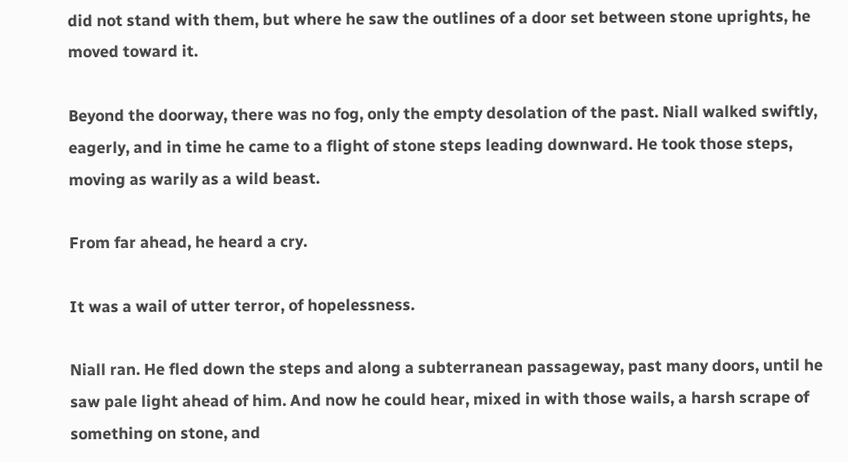did not stand with them, but where he saw the outlines of a door set between stone uprights, he moved toward it.

Beyond the doorway, there was no fog, only the empty desolation of the past. Niall walked swiftly, eagerly, and in time he came to a flight of stone steps leading downward. He took those steps, moving as warily as a wild beast.

From far ahead, he heard a cry.

It was a wail of utter terror, of hopelessness.

Niall ran. He fled down the steps and along a subterranean passageway, past many doors, until he saw pale light ahead of him. And now he could hear, mixed in with those wails, a harsh scrape of something on stone, and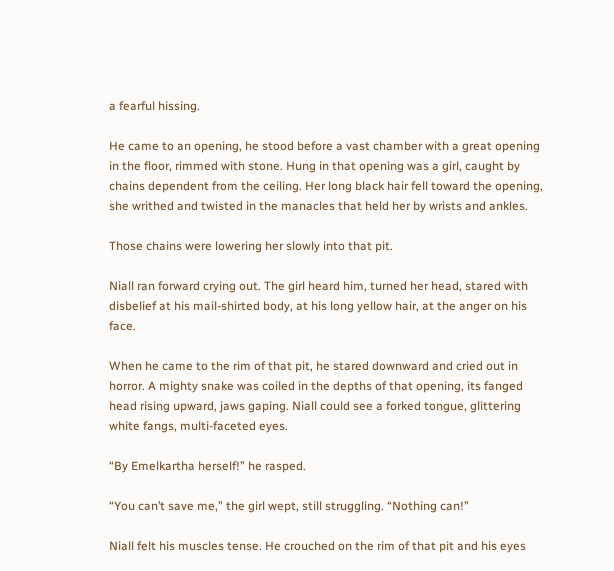a fearful hissing.

He came to an opening, he stood before a vast chamber with a great opening in the floor, rimmed with stone. Hung in that opening was a girl, caught by chains dependent from the ceiling. Her long black hair fell toward the opening, she writhed and twisted in the manacles that held her by wrists and ankles.

Those chains were lowering her slowly into that pit.

Niall ran forward crying out. The girl heard him, turned her head, stared with disbelief at his mail-shirted body, at his long yellow hair, at the anger on his face.

When he came to the rim of that pit, he stared downward and cried out in horror. A mighty snake was coiled in the depths of that opening, its fanged head rising upward, jaws gaping. Niall could see a forked tongue, glittering white fangs, multi-faceted eyes.

“By Emelkartha herself!” he rasped.

“You can’t save me,” the girl wept, still struggling. “Nothing can!”

Niall felt his muscles tense. He crouched on the rim of that pit and his eyes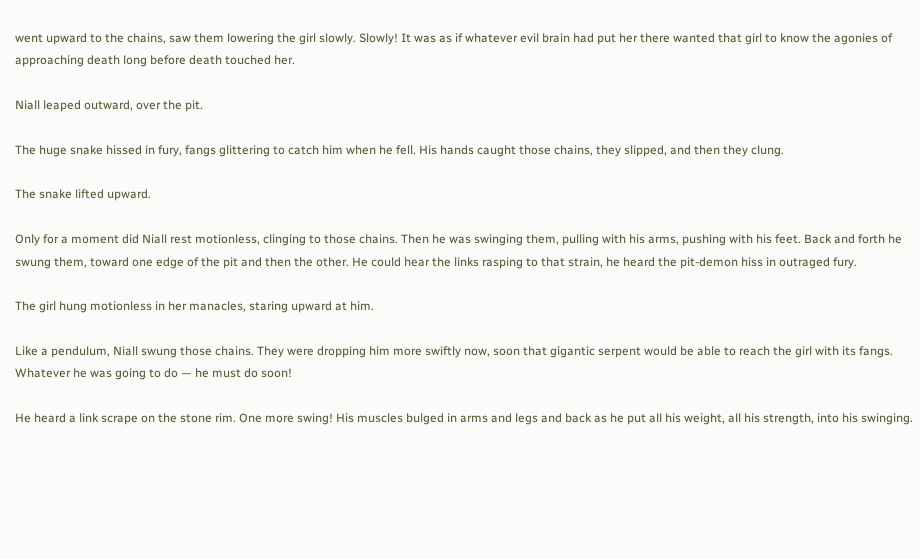went upward to the chains, saw them lowering the girl slowly. Slowly! It was as if whatever evil brain had put her there wanted that girl to know the agonies of approaching death long before death touched her.

Niall leaped outward, over the pit.

The huge snake hissed in fury, fangs glittering to catch him when he fell. His hands caught those chains, they slipped, and then they clung.

The snake lifted upward.

Only for a moment did Niall rest motionless, clinging to those chains. Then he was swinging them, pulling with his arms, pushing with his feet. Back and forth he swung them, toward one edge of the pit and then the other. He could hear the links rasping to that strain, he heard the pit-demon hiss in outraged fury.

The girl hung motionless in her manacles, staring upward at him.

Like a pendulum, Niall swung those chains. They were dropping him more swiftly now, soon that gigantic serpent would be able to reach the girl with its fangs. Whatever he was going to do — he must do soon!

He heard a link scrape on the stone rim. One more swing! His muscles bulged in arms and legs and back as he put all his weight, all his strength, into his swinging.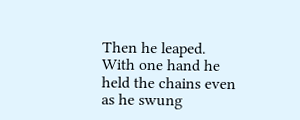Then he leaped. With one hand he held the chains even as he swung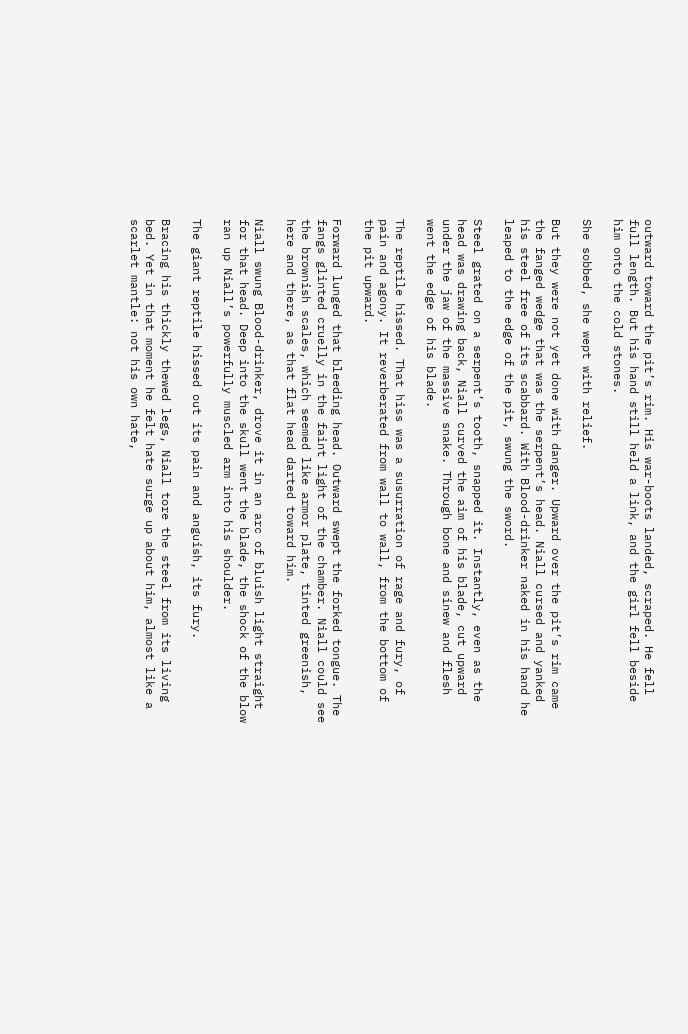outward toward the pit’s rim. His war-boots landed, scraped. He fell full length. But his hand still held a link, and the girl fell beside him onto the cold stones.

She sobbed, she wept with relief.

But they were not yet done with danger. Upward over the pit’s rim came the fanged wedge that was the serpent’s head. Niall cursed and yanked his steel free of its scabbard. With Blood-drinker naked in his hand he leaped to the edge of the pit, swung the sword.

Steel grated on a serpent’s tooth, snapped it. Instantly, even as the head was drawing back, Niall curved the aim of his blade, cut upward under the jaw of the massive snake. Through bone and sinew and flesh went the edge of his blade.

The reptile hissed. That hiss was a susurration of rage and fury, of pain and agony. It reverberated from wall to wall, from the bottom of the pit upward.

Forward lunged that bleeding head. Outward swept the forked tongue. The fangs glinted cruelly in the faint light of the chamber. Niall could see the brownish scales, which seemed like armor plate, tinted greenish, here and there, as that flat head darted toward him.

Niall swung Blood-drinker, drove it in an arc of bluish light straight for that head. Deep into the skull went the blade, the shock of the blow ran up Niall’s powerfully muscled arm into his shoulder.

The giant reptile hissed out its pain and anguish, its fury.

Bracing his thickly thewed legs, Niall tore the steel from its living bed. Yet in that moment he felt hate surge up about him, almost like a scarlet mantle: not his own hate,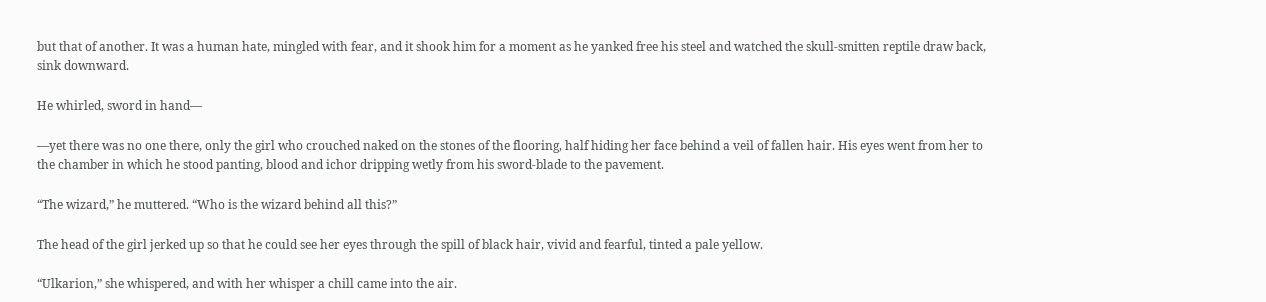but that of another. It was a human hate, mingled with fear, and it shook him for a moment as he yanked free his steel and watched the skull-smitten reptile draw back, sink downward.

He whirled, sword in hand—

—yet there was no one there, only the girl who crouched naked on the stones of the flooring, half hiding her face behind a veil of fallen hair. His eyes went from her to the chamber in which he stood panting, blood and ichor dripping wetly from his sword-blade to the pavement.

“The wizard,” he muttered. “Who is the wizard behind all this?”

The head of the girl jerked up so that he could see her eyes through the spill of black hair, vivid and fearful, tinted a pale yellow.

“Ulkarion,” she whispered, and with her whisper a chill came into the air.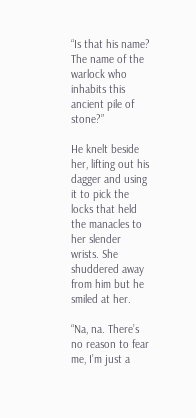“Is that his name? The name of the warlock who inhabits this ancient pile of stone?”

He knelt beside her, lifting out his dagger and using it to pick the locks that held the manacles to her slender wrists. She shuddered away from him but he smiled at her.

“Na, na. There’s no reason to fear me, I’m just a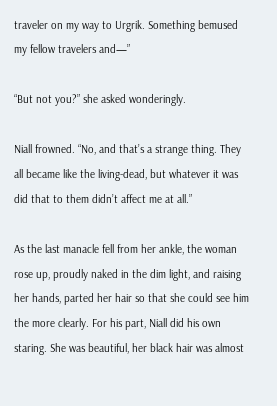traveler on my way to Urgrik. Something bemused my fellow travelers and—”

“But not you?” she asked wonderingly.

Niall frowned. “No, and that’s a strange thing. They all became like the living-dead, but whatever it was did that to them didn’t affect me at all.”

As the last manacle fell from her ankle, the woman rose up, proudly naked in the dim light, and raising her hands, parted her hair so that she could see him the more clearly. For his part, Niall did his own staring. She was beautiful, her black hair was almost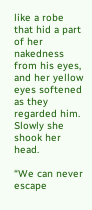like a robe that hid a part of her nakedness from his eyes, and her yellow eyes softened as they regarded him. Slowly she shook her head.

“We can never escape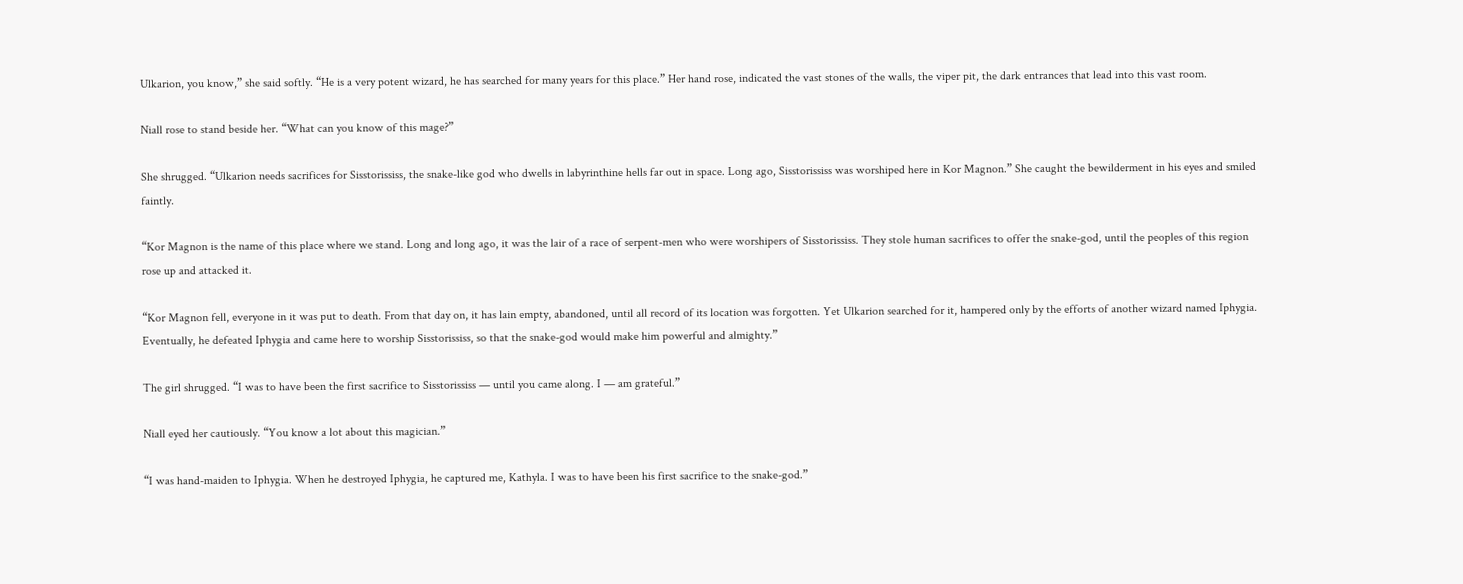Ulkarion, you know,” she said softly. “He is a very potent wizard, he has searched for many years for this place.” Her hand rose, indicated the vast stones of the walls, the viper pit, the dark entrances that lead into this vast room.

Niall rose to stand beside her. “What can you know of this mage?”

She shrugged. “Ulkarion needs sacrifices for Sisstorississ, the snake-like god who dwells in labyrinthine hells far out in space. Long ago, Sisstorississ was worshiped here in Kor Magnon.” She caught the bewilderment in his eyes and smiled faintly.

“Kor Magnon is the name of this place where we stand. Long and long ago, it was the lair of a race of serpent-men who were worshipers of Sisstorississ. They stole human sacrifices to offer the snake-god, until the peoples of this region rose up and attacked it.

“Kor Magnon fell, everyone in it was put to death. From that day on, it has lain empty, abandoned, until all record of its location was forgotten. Yet Ulkarion searched for it, hampered only by the efforts of another wizard named Iphygia. Eventually, he defeated Iphygia and came here to worship Sisstorississ, so that the snake-god would make him powerful and almighty.”

The girl shrugged. “I was to have been the first sacrifice to Sisstorississ — until you came along. I — am grateful.”

Niall eyed her cautiously. “You know a lot about this magician.”

“I was hand-maiden to Iphygia. When he destroyed Iphygia, he captured me, Kathyla. I was to have been his first sacrifice to the snake-god.”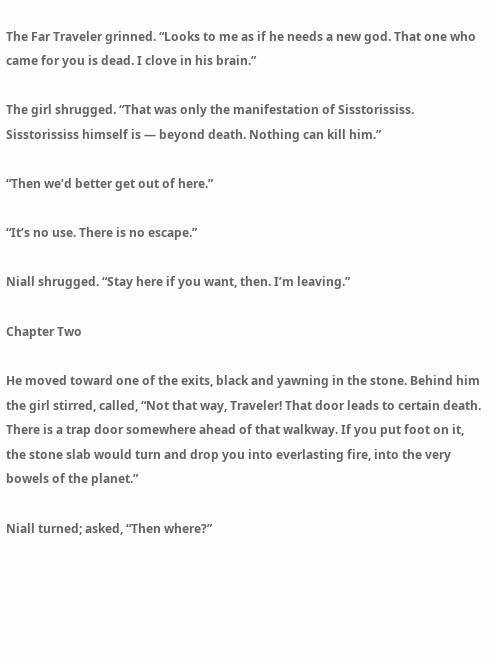The Far Traveler grinned. “Looks to me as if he needs a new god. That one who came for you is dead. I clove in his brain.”

The girl shrugged. “That was only the manifestation of Sisstorississ. Sisstorississ himself is — beyond death. Nothing can kill him.”

“Then we’d better get out of here.”

“It’s no use. There is no escape.”

Niall shrugged. “Stay here if you want, then. I’m leaving.”

Chapter Two

He moved toward one of the exits, black and yawning in the stone. Behind him the girl stirred, called, “Not that way, Traveler! That door leads to certain death. There is a trap door somewhere ahead of that walkway. If you put foot on it, the stone slab would turn and drop you into everlasting fire, into the very bowels of the planet.”

Niall turned; asked, “Then where?”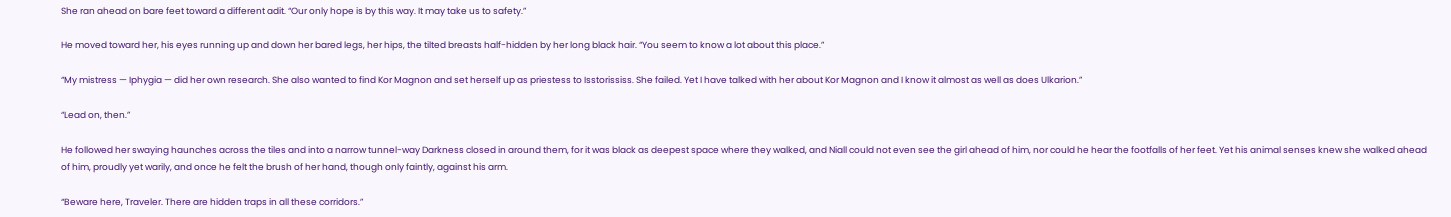She ran ahead on bare feet toward a different adit. “Our only hope is by this way. It may take us to safety.”

He moved toward her, his eyes running up and down her bared legs, her hips, the tilted breasts half-hidden by her long black hair. “You seem to know a lot about this place.”

“My mistress — Iphygia — did her own research. She also wanted to find Kor Magnon and set herself up as priestess to Isstorississ. She failed. Yet I have talked with her about Kor Magnon and I know it almost as well as does Ulkarion.”

“Lead on, then.”

He followed her swaying haunches across the tiles and into a narrow tunnel-way Darkness closed in around them, for it was black as deepest space where they walked, and Niall could not even see the girl ahead of him, nor could he hear the footfalls of her feet. Yet his animal senses knew she walked ahead of him, proudly yet warily, and once he felt the brush of her hand, though only faintly, against his arm.

“Beware here, Traveler. There are hidden traps in all these corridors.”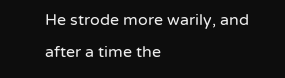He strode more warily, and after a time the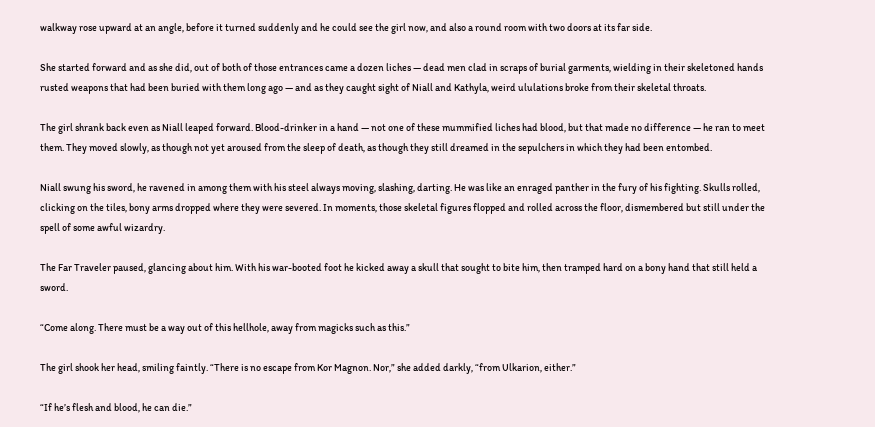walkway rose upward at an angle, before it turned suddenly and he could see the girl now, and also a round room with two doors at its far side.

She started forward and as she did, out of both of those entrances came a dozen liches — dead men clad in scraps of burial garments, wielding in their skeletoned hands rusted weapons that had been buried with them long ago — and as they caught sight of Niall and Kathyla, weird ululations broke from their skeletal throats.

The girl shrank back even as Niall leaped forward. Blood-drinker in a hand — not one of these mummified liches had blood, but that made no difference — he ran to meet them. They moved slowly, as though not yet aroused from the sleep of death, as though they still dreamed in the sepulchers in which they had been entombed.

Niall swung his sword, he ravened in among them with his steel always moving, slashing, darting. He was like an enraged panther in the fury of his fighting. Skulls rolled, clicking on the tiles, bony arms dropped where they were severed. In moments, those skeletal figures flopped and rolled across the floor, dismembered but still under the spell of some awful wizardry.

The Far Traveler paused, glancing about him. With his war-booted foot he kicked away a skull that sought to bite him, then tramped hard on a bony hand that still held a sword.

“Come along. There must be a way out of this hellhole, away from magicks such as this.”

The girl shook her head, smiling faintly. “There is no escape from Kor Magnon. Nor,” she added darkly, “from Ulkarion, either.”

“If he’s flesh and blood, he can die.”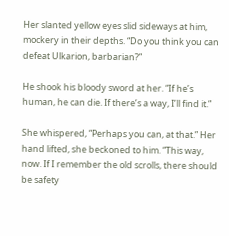Her slanted yellow eyes slid sideways at him, mockery in their depths. “Do you think you can defeat Ulkarion, barbarian?”

He shook his bloody sword at her. “If he’s human, he can die. If there’s a way, I’ll find it.”

She whispered, “Perhaps you can, at that.” Her hand lifted, she beckoned to him. “This way, now. If I remember the old scrolls, there should be safety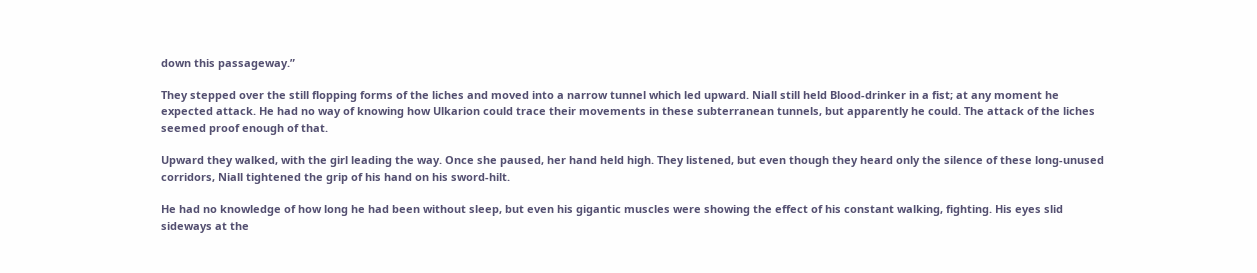down this passageway.”

They stepped over the still flopping forms of the liches and moved into a narrow tunnel which led upward. Niall still held Blood-drinker in a fist; at any moment he expected attack. He had no way of knowing how Ulkarion could trace their movements in these subterranean tunnels, but apparently he could. The attack of the liches seemed proof enough of that.

Upward they walked, with the girl leading the way. Once she paused, her hand held high. They listened, but even though they heard only the silence of these long-unused corridors, Niall tightened the grip of his hand on his sword-hilt.

He had no knowledge of how long he had been without sleep, but even his gigantic muscles were showing the effect of his constant walking, fighting. His eyes slid sideways at the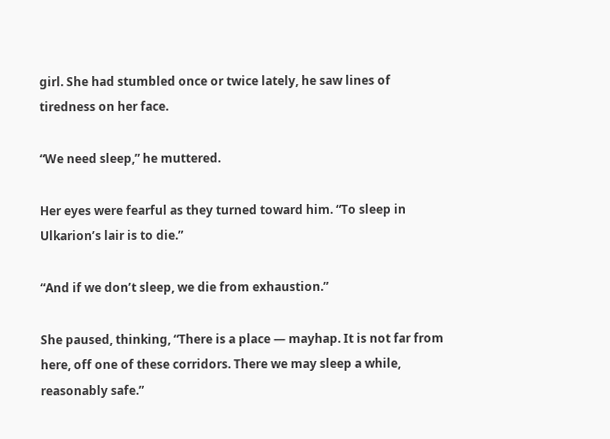girl. She had stumbled once or twice lately, he saw lines of tiredness on her face.

“We need sleep,” he muttered.

Her eyes were fearful as they turned toward him. “To sleep in Ulkarion’s lair is to die.”

“And if we don’t sleep, we die from exhaustion.”

She paused, thinking, “There is a place — mayhap. It is not far from here, off one of these corridors. There we may sleep a while, reasonably safe.”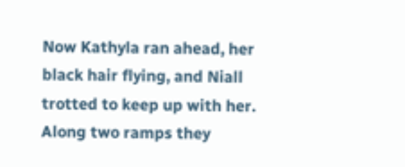Now Kathyla ran ahead, her black hair flying, and Niall trotted to keep up with her. Along two ramps they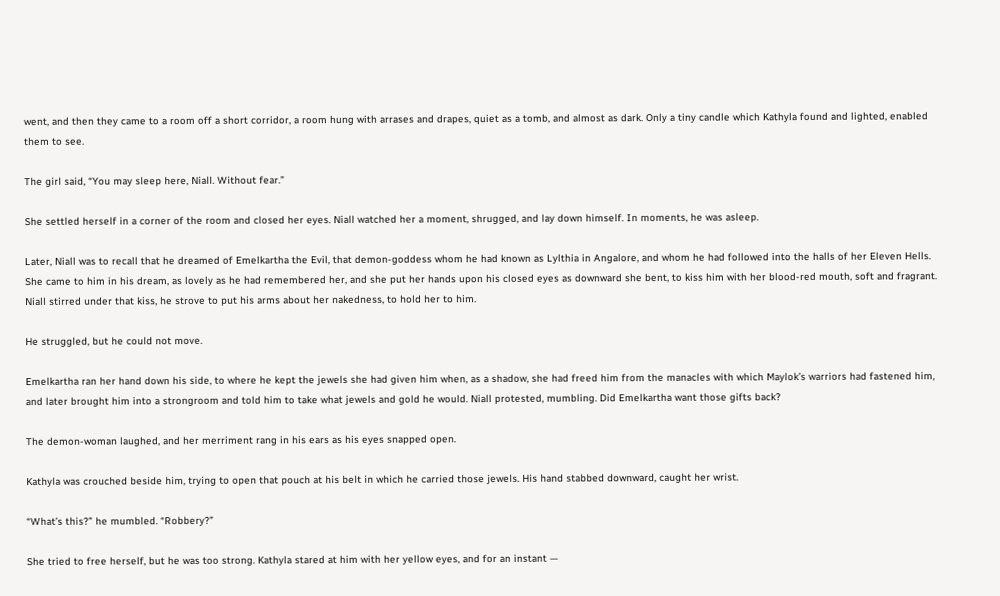went, and then they came to a room off a short corridor, a room hung with arrases and drapes, quiet as a tomb, and almost as dark. Only a tiny candle which Kathyla found and lighted, enabled them to see.

The girl said, “You may sleep here, Niall. Without fear.”

She settled herself in a corner of the room and closed her eyes. Niall watched her a moment, shrugged, and lay down himself. In moments, he was asleep.

Later, Niall was to recall that he dreamed of Emelkartha the Evil, that demon-goddess whom he had known as Lylthia in Angalore, and whom he had followed into the halls of her Eleven Hells. She came to him in his dream, as lovely as he had remembered her, and she put her hands upon his closed eyes as downward she bent, to kiss him with her blood-red mouth, soft and fragrant. Niall stirred under that kiss, he strove to put his arms about her nakedness, to hold her to him.

He struggled, but he could not move.

Emelkartha ran her hand down his side, to where he kept the jewels she had given him when, as a shadow, she had freed him from the manacles with which Maylok’s warriors had fastened him, and later brought him into a strongroom and told him to take what jewels and gold he would. Niall protested, mumbling. Did Emelkartha want those gifts back?

The demon-woman laughed, and her merriment rang in his ears as his eyes snapped open.

Kathyla was crouched beside him, trying to open that pouch at his belt in which he carried those jewels. His hand stabbed downward, caught her wrist.

“What’s this?” he mumbled. “Robbery?”

She tried to free herself, but he was too strong. Kathyla stared at him with her yellow eyes, and for an instant —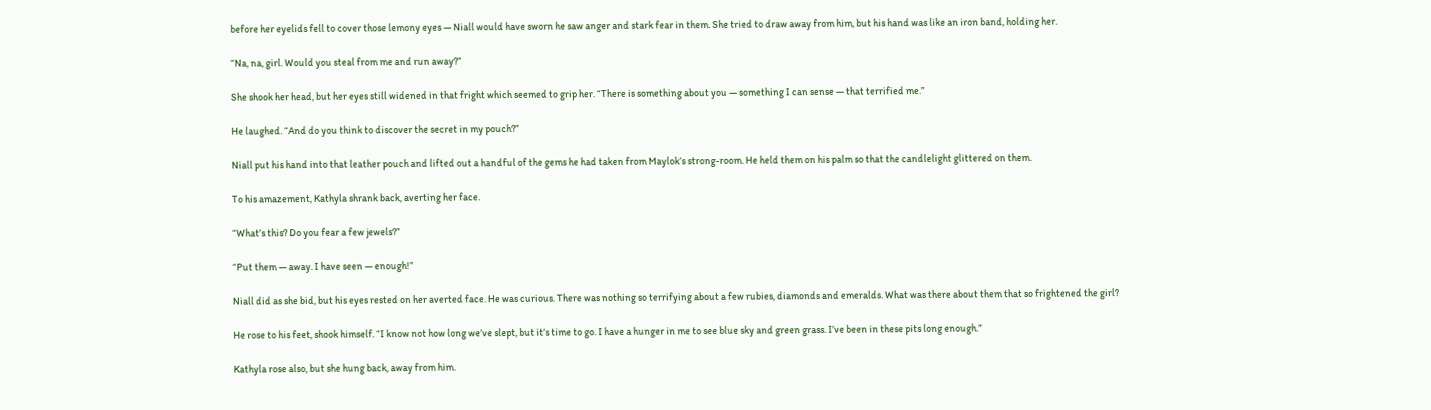before her eyelids fell to cover those lemony eyes — Niall would have sworn he saw anger and stark fear in them. She tried to draw away from him, but his hand was like an iron band, holding her.

“Na, na, girl. Would you steal from me and run away?”

She shook her head, but her eyes still widened in that fright which seemed to grip her. “There is something about you — something I can sense — that terrified me.”

He laughed. “And do you think to discover the secret in my pouch?”

Niall put his hand into that leather pouch and lifted out a handful of the gems he had taken from Maylok’s strong-room. He held them on his palm so that the candlelight glittered on them.

To his amazement, Kathyla shrank back, averting her face.

“What’s this? Do you fear a few jewels?”

“Put them — away. I have seen — enough!”

Niall did as she bid, but his eyes rested on her averted face. He was curious. There was nothing so terrifying about a few rubies, diamonds and emeralds. What was there about them that so frightened the girl?

He rose to his feet, shook himself. “I know not how long we’ve slept, but it’s time to go. I have a hunger in me to see blue sky and green grass. I’ve been in these pits long enough.”

Kathyla rose also, but she hung back, away from him.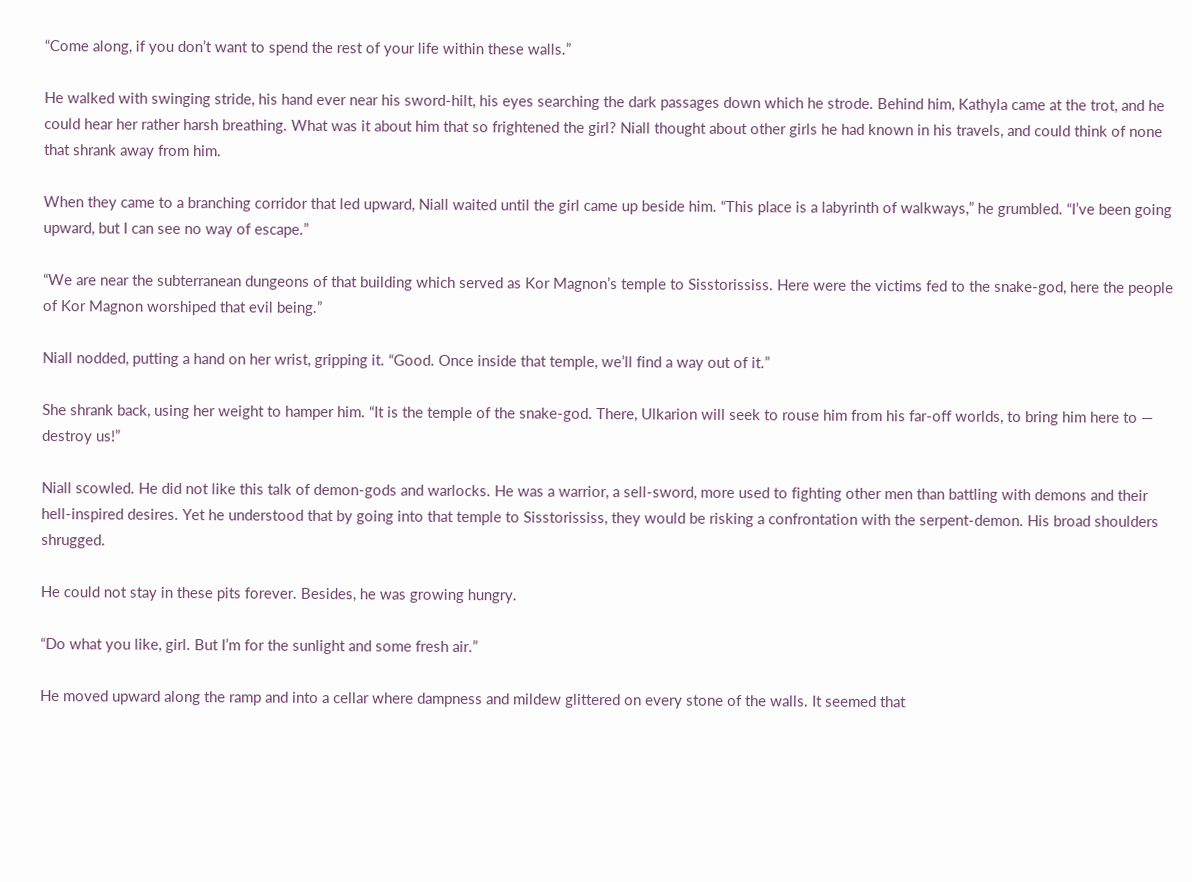“Come along, if you don’t want to spend the rest of your life within these walls.”

He walked with swinging stride, his hand ever near his sword-hilt, his eyes searching the dark passages down which he strode. Behind him, Kathyla came at the trot, and he could hear her rather harsh breathing. What was it about him that so frightened the girl? Niall thought about other girls he had known in his travels, and could think of none that shrank away from him.

When they came to a branching corridor that led upward, Niall waited until the girl came up beside him. “This place is a labyrinth of walkways,” he grumbled. “I’ve been going upward, but I can see no way of escape.”

“We are near the subterranean dungeons of that building which served as Kor Magnon’s temple to Sisstorississ. Here were the victims fed to the snake-god, here the people of Kor Magnon worshiped that evil being.”

Niall nodded, putting a hand on her wrist, gripping it. “Good. Once inside that temple, we’ll find a way out of it.”

She shrank back, using her weight to hamper him. “It is the temple of the snake-god. There, Ulkarion will seek to rouse him from his far-off worlds, to bring him here to — destroy us!”

Niall scowled. He did not like this talk of demon-gods and warlocks. He was a warrior, a sell-sword, more used to fighting other men than battling with demons and their hell-inspired desires. Yet he understood that by going into that temple to Sisstorississ, they would be risking a confrontation with the serpent-demon. His broad shoulders shrugged.

He could not stay in these pits forever. Besides, he was growing hungry.

“Do what you like, girl. But I’m for the sunlight and some fresh air.”

He moved upward along the ramp and into a cellar where dampness and mildew glittered on every stone of the walls. It seemed that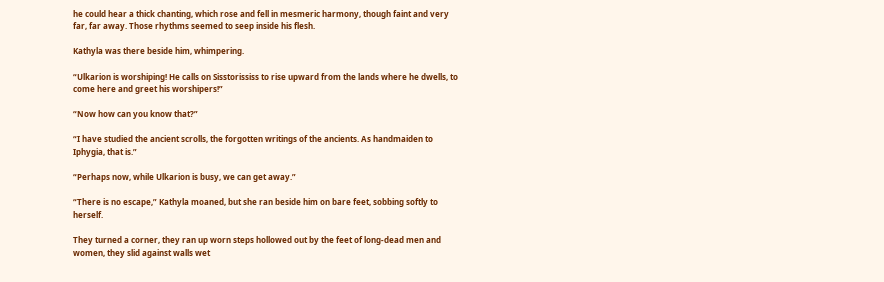he could hear a thick chanting, which rose and fell in mesmeric harmony, though faint and very far, far away. Those rhythms seemed to seep inside his flesh.

Kathyla was there beside him, whimpering.

“Ulkarion is worshiping! He calls on Sisstorississ to rise upward from the lands where he dwells, to come here and greet his worshipers!”

“Now how can you know that?”

“I have studied the ancient scrolls, the forgotten writings of the ancients. As handmaiden to Iphygia, that is.”

“Perhaps now, while Ulkarion is busy, we can get away.”

“There is no escape,” Kathyla moaned, but she ran beside him on bare feet, sobbing softly to herself.

They turned a corner, they ran up worn steps hollowed out by the feet of long-dead men and women, they slid against walls wet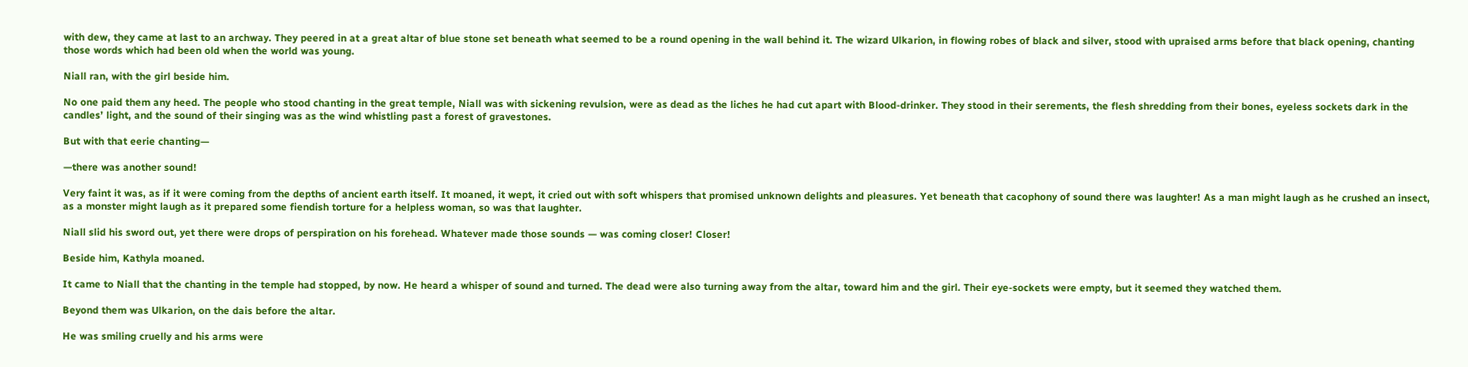with dew, they came at last to an archway. They peered in at a great altar of blue stone set beneath what seemed to be a round opening in the wall behind it. The wizard Ulkarion, in flowing robes of black and silver, stood with upraised arms before that black opening, chanting those words which had been old when the world was young.

Niall ran, with the girl beside him.

No one paid them any heed. The people who stood chanting in the great temple, Niall was with sickening revulsion, were as dead as the liches he had cut apart with Blood-drinker. They stood in their serements, the flesh shredding from their bones, eyeless sockets dark in the candles’ light, and the sound of their singing was as the wind whistling past a forest of gravestones.

But with that eerie chanting—

—there was another sound!

Very faint it was, as if it were coming from the depths of ancient earth itself. It moaned, it wept, it cried out with soft whispers that promised unknown delights and pleasures. Yet beneath that cacophony of sound there was laughter! As a man might laugh as he crushed an insect, as a monster might laugh as it prepared some fiendish torture for a helpless woman, so was that laughter.

Niall slid his sword out, yet there were drops of perspiration on his forehead. Whatever made those sounds — was coming closer! Closer!

Beside him, Kathyla moaned.

It came to Niall that the chanting in the temple had stopped, by now. He heard a whisper of sound and turned. The dead were also turning away from the altar, toward him and the girl. Their eye-sockets were empty, but it seemed they watched them.

Beyond them was Ulkarion, on the dais before the altar.

He was smiling cruelly and his arms were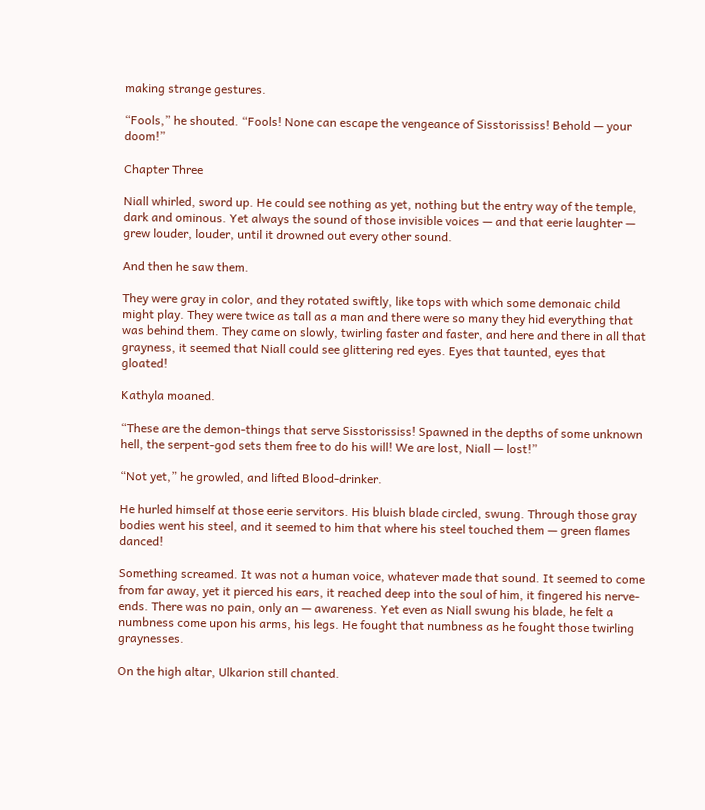making strange gestures.

“Fools,” he shouted. “Fools! None can escape the vengeance of Sisstorississ! Behold — your doom!”

Chapter Three

Niall whirled, sword up. He could see nothing as yet, nothing but the entry way of the temple, dark and ominous. Yet always the sound of those invisible voices — and that eerie laughter — grew louder, louder, until it drowned out every other sound.

And then he saw them.

They were gray in color, and they rotated swiftly, like tops with which some demonaic child might play. They were twice as tall as a man and there were so many they hid everything that was behind them. They came on slowly, twirling faster and faster, and here and there in all that grayness, it seemed that Niall could see glittering red eyes. Eyes that taunted, eyes that gloated!

Kathyla moaned.

“These are the demon-things that serve Sisstorississ! Spawned in the depths of some unknown hell, the serpent-god sets them free to do his will! We are lost, Niall — lost!”

“Not yet,” he growled, and lifted Blood-drinker.

He hurled himself at those eerie servitors. His bluish blade circled, swung. Through those gray bodies went his steel, and it seemed to him that where his steel touched them — green flames danced!

Something screamed. It was not a human voice, whatever made that sound. It seemed to come from far away, yet it pierced his ears, it reached deep into the soul of him, it fingered his nerve-ends. There was no pain, only an — awareness. Yet even as Niall swung his blade, he felt a numbness come upon his arms, his legs. He fought that numbness as he fought those twirling graynesses.

On the high altar, Ulkarion still chanted.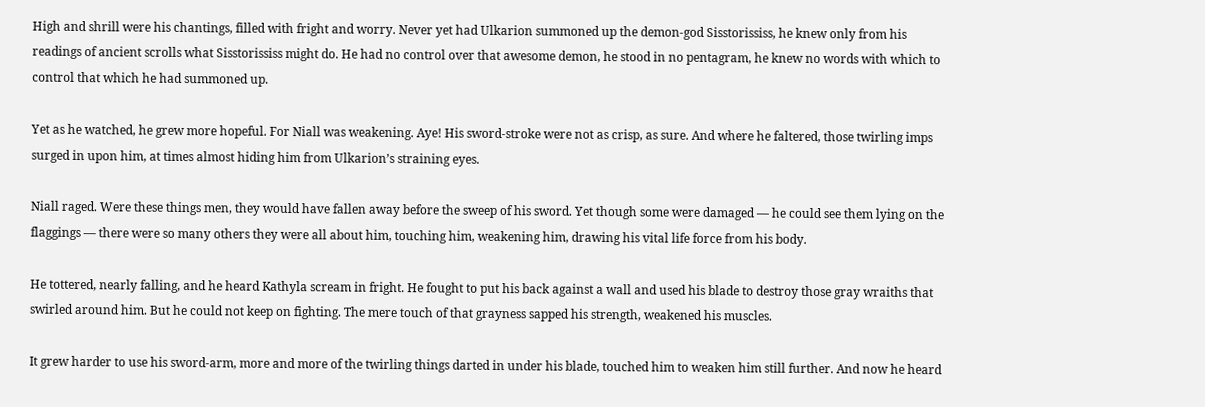High and shrill were his chantings, filled with fright and worry. Never yet had Ulkarion summoned up the demon-god Sisstorississ, he knew only from his readings of ancient scrolls what Sisstorississ might do. He had no control over that awesome demon, he stood in no pentagram, he knew no words with which to control that which he had summoned up.

Yet as he watched, he grew more hopeful. For Niall was weakening. Aye! His sword-stroke were not as crisp, as sure. And where he faltered, those twirling imps surged in upon him, at times almost hiding him from Ulkarion’s straining eyes.

Niall raged. Were these things men, they would have fallen away before the sweep of his sword. Yet though some were damaged — he could see them lying on the flaggings — there were so many others they were all about him, touching him, weakening him, drawing his vital life force from his body.

He tottered, nearly falling, and he heard Kathyla scream in fright. He fought to put his back against a wall and used his blade to destroy those gray wraiths that swirled around him. But he could not keep on fighting. The mere touch of that grayness sapped his strength, weakened his muscles.

It grew harder to use his sword-arm, more and more of the twirling things darted in under his blade, touched him to weaken him still further. And now he heard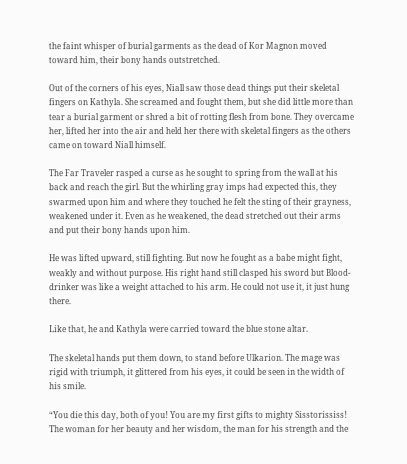the faint whisper of burial garments as the dead of Kor Magnon moved toward him, their bony hands outstretched.

Out of the corners of his eyes, Niall saw those dead things put their skeletal fingers on Kathyla. She screamed and fought them, but she did little more than tear a burial garment or shred a bit of rotting flesh from bone. They overcame her, lifted her into the air and held her there with skeletal fingers as the others came on toward Niall himself.

The Far Traveler rasped a curse as he sought to spring from the wall at his back and reach the girl. But the whirling gray imps had expected this, they swarmed upon him and where they touched he felt the sting of their grayness, weakened under it. Even as he weakened, the dead stretched out their arms and put their bony hands upon him.

He was lifted upward, still fighting. But now he fought as a babe might fight, weakly and without purpose. His right hand still clasped his sword but Blood-drinker was like a weight attached to his arm. He could not use it, it just hung there.

Like that, he and Kathyla were carried toward the blue stone altar.

The skeletal hands put them down, to stand before Ulkarion. The mage was rigid with triumph, it glittered from his eyes, it could be seen in the width of his smile.

“You die this day, both of you! You are my first gifts to mighty Sisstorississ! The woman for her beauty and her wisdom, the man for his strength and the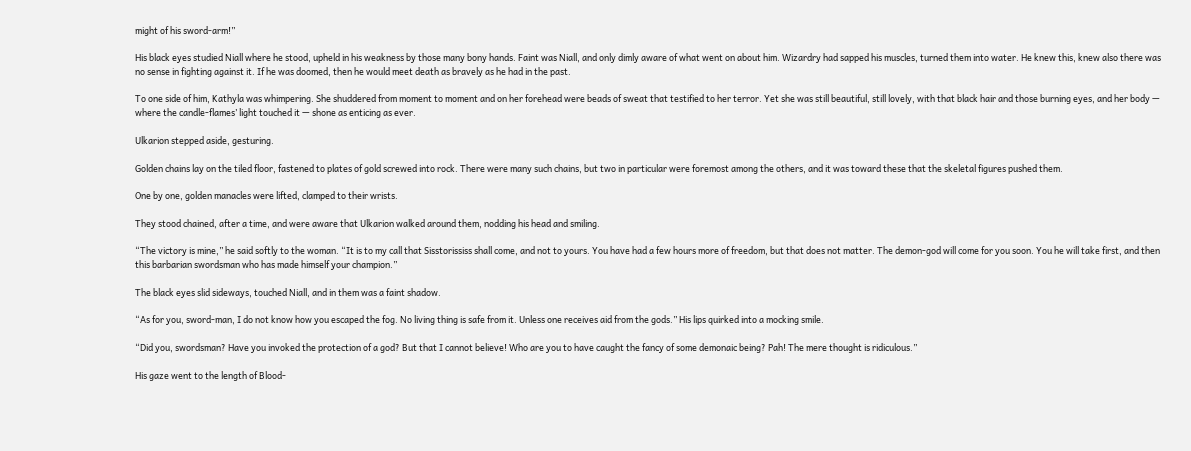might of his sword-arm!”

His black eyes studied Niall where he stood, upheld in his weakness by those many bony hands. Faint was Niall, and only dimly aware of what went on about him. Wizardry had sapped his muscles, turned them into water. He knew this, knew also there was no sense in fighting against it. If he was doomed, then he would meet death as bravely as he had in the past.

To one side of him, Kathyla was whimpering. She shuddered from moment to moment and on her forehead were beads of sweat that testified to her terror. Yet she was still beautiful, still lovely, with that black hair and those burning eyes, and her body — where the candle-flames’ light touched it — shone as enticing as ever.

Ulkarion stepped aside, gesturing.

Golden chains lay on the tiled floor, fastened to plates of gold screwed into rock. There were many such chains, but two in particular were foremost among the others, and it was toward these that the skeletal figures pushed them.

One by one, golden manacles were lifted, clamped to their wrists.

They stood chained, after a time, and were aware that Ulkarion walked around them, nodding his head and smiling.

“The victory is mine,” he said softly to the woman. “It is to my call that Sisstorississ shall come, and not to yours. You have had a few hours more of freedom, but that does not matter. The demon-god will come for you soon. You he will take first, and then this barbarian swordsman who has made himself your champion.”

The black eyes slid sideways, touched Niall, and in them was a faint shadow.

“As for you, sword-man, I do not know how you escaped the fog. No living thing is safe from it. Unless one receives aid from the gods.” His lips quirked into a mocking smile.

“Did you, swordsman? Have you invoked the protection of a god? But that I cannot believe! Who are you to have caught the fancy of some demonaic being? Pah! The mere thought is ridiculous.”

His gaze went to the length of Blood-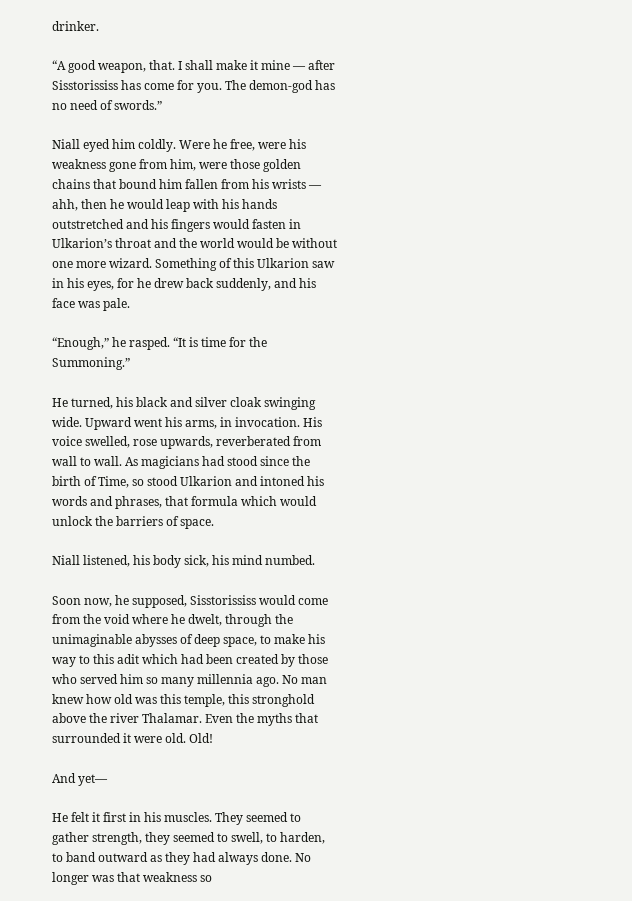drinker.

“A good weapon, that. I shall make it mine — after Sisstorississ has come for you. The demon-god has no need of swords.”

Niall eyed him coldly. Were he free, were his weakness gone from him, were those golden chains that bound him fallen from his wrists — ahh, then he would leap with his hands outstretched and his fingers would fasten in Ulkarion’s throat and the world would be without one more wizard. Something of this Ulkarion saw in his eyes, for he drew back suddenly, and his face was pale.

“Enough,” he rasped. “It is time for the Summoning.”

He turned, his black and silver cloak swinging wide. Upward went his arms, in invocation. His voice swelled, rose upwards, reverberated from wall to wall. As magicians had stood since the birth of Time, so stood Ulkarion and intoned his words and phrases, that formula which would unlock the barriers of space.

Niall listened, his body sick, his mind numbed.

Soon now, he supposed, Sisstorississ would come from the void where he dwelt, through the unimaginable abysses of deep space, to make his way to this adit which had been created by those who served him so many millennia ago. No man knew how old was this temple, this stronghold above the river Thalamar. Even the myths that surrounded it were old. Old!

And yet—

He felt it first in his muscles. They seemed to gather strength, they seemed to swell, to harden, to band outward as they had always done. No longer was that weakness so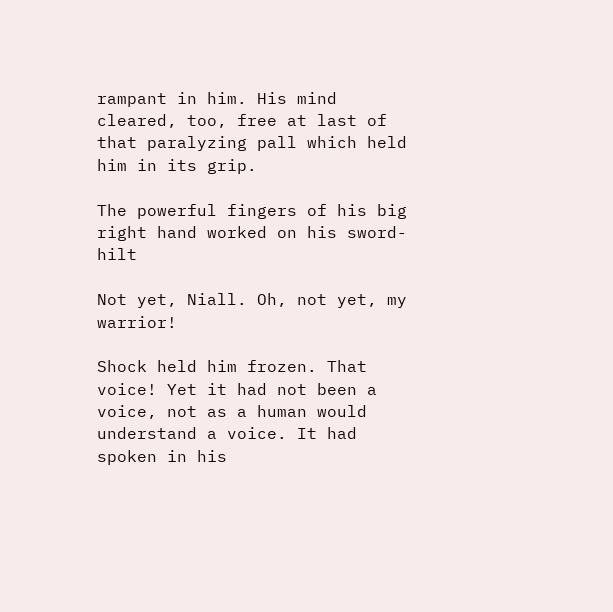rampant in him. His mind cleared, too, free at last of that paralyzing pall which held him in its grip.

The powerful fingers of his big right hand worked on his sword-hilt

Not yet, Niall. Oh, not yet, my warrior!

Shock held him frozen. That voice! Yet it had not been a voice, not as a human would understand a voice. It had spoken in his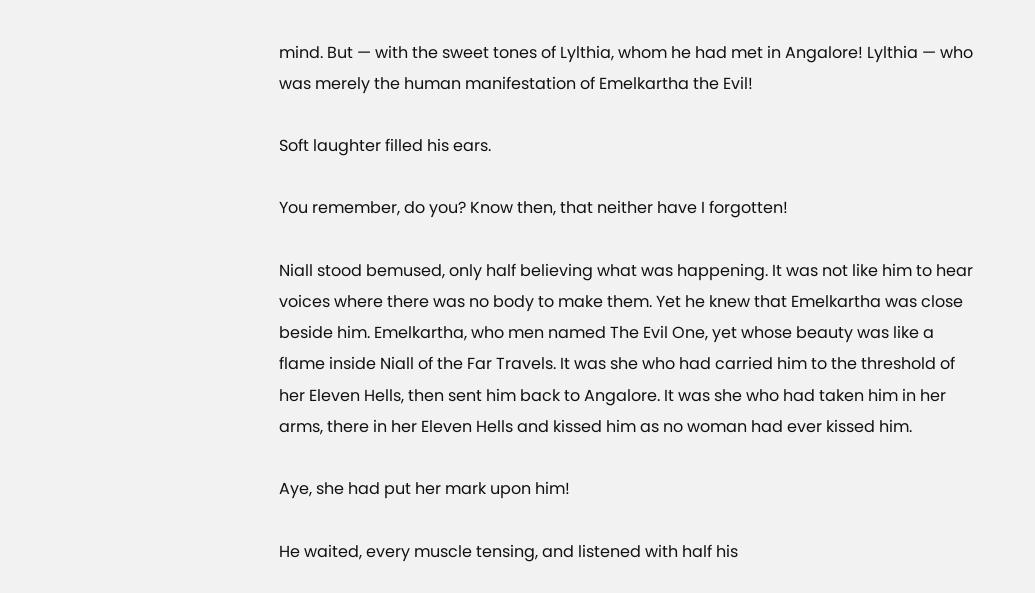mind. But — with the sweet tones of Lylthia, whom he had met in Angalore! Lylthia — who was merely the human manifestation of Emelkartha the Evil!

Soft laughter filled his ears.

You remember, do you? Know then, that neither have I forgotten!

Niall stood bemused, only half believing what was happening. It was not like him to hear voices where there was no body to make them. Yet he knew that Emelkartha was close beside him. Emelkartha, who men named The Evil One, yet whose beauty was like a flame inside Niall of the Far Travels. It was she who had carried him to the threshold of her Eleven Hells, then sent him back to Angalore. It was she who had taken him in her arms, there in her Eleven Hells and kissed him as no woman had ever kissed him.

Aye, she had put her mark upon him!

He waited, every muscle tensing, and listened with half his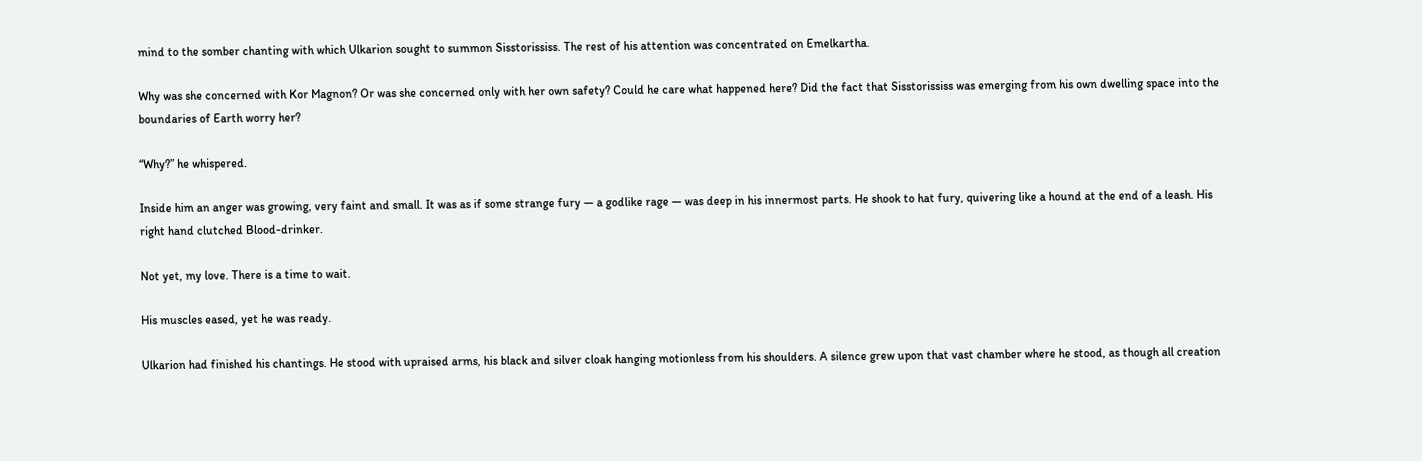mind to the somber chanting with which Ulkarion sought to summon Sisstorississ. The rest of his attention was concentrated on Emelkartha.

Why was she concerned with Kor Magnon? Or was she concerned only with her own safety? Could he care what happened here? Did the fact that Sisstorississ was emerging from his own dwelling space into the boundaries of Earth worry her?

“Why?” he whispered.

Inside him an anger was growing, very faint and small. It was as if some strange fury — a godlike rage — was deep in his innermost parts. He shook to hat fury, quivering like a hound at the end of a leash. His right hand clutched Blood-drinker.

Not yet, my love. There is a time to wait.

His muscles eased, yet he was ready.

Ulkarion had finished his chantings. He stood with upraised arms, his black and silver cloak hanging motionless from his shoulders. A silence grew upon that vast chamber where he stood, as though all creation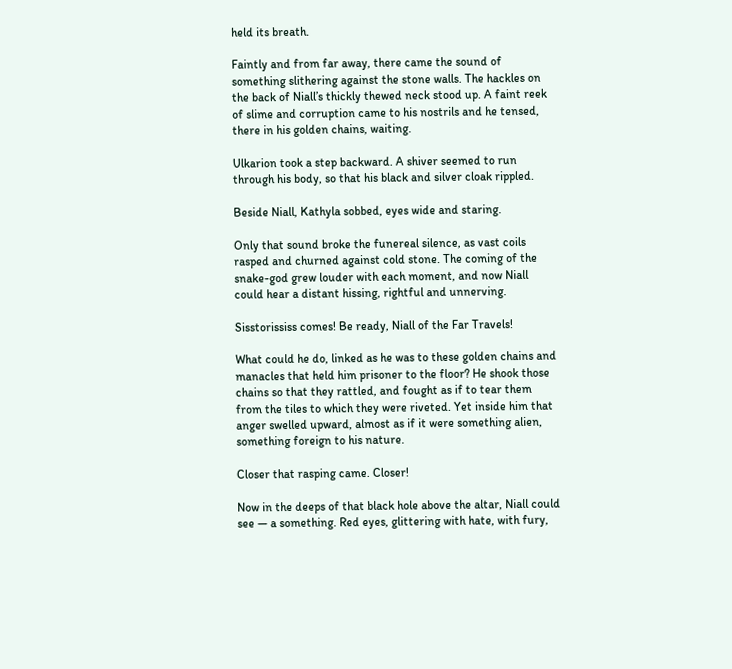held its breath.

Faintly and from far away, there came the sound of something slithering against the stone walls. The hackles on the back of Niall’s thickly thewed neck stood up. A faint reek of slime and corruption came to his nostrils and he tensed, there in his golden chains, waiting.

Ulkarion took a step backward. A shiver seemed to run through his body, so that his black and silver cloak rippled.

Beside Niall, Kathyla sobbed, eyes wide and staring.

Only that sound broke the funereal silence, as vast coils rasped and churned against cold stone. The coming of the snake-god grew louder with each moment, and now Niall could hear a distant hissing, rightful and unnerving.

Sisstorississ comes! Be ready, Niall of the Far Travels!

What could he do, linked as he was to these golden chains and manacles that held him prisoner to the floor? He shook those chains so that they rattled, and fought as if to tear them from the tiles to which they were riveted. Yet inside him that anger swelled upward, almost as if it were something alien, something foreign to his nature.

Closer that rasping came. Closer!

Now in the deeps of that black hole above the altar, Niall could see — a something. Red eyes, glittering with hate, with fury,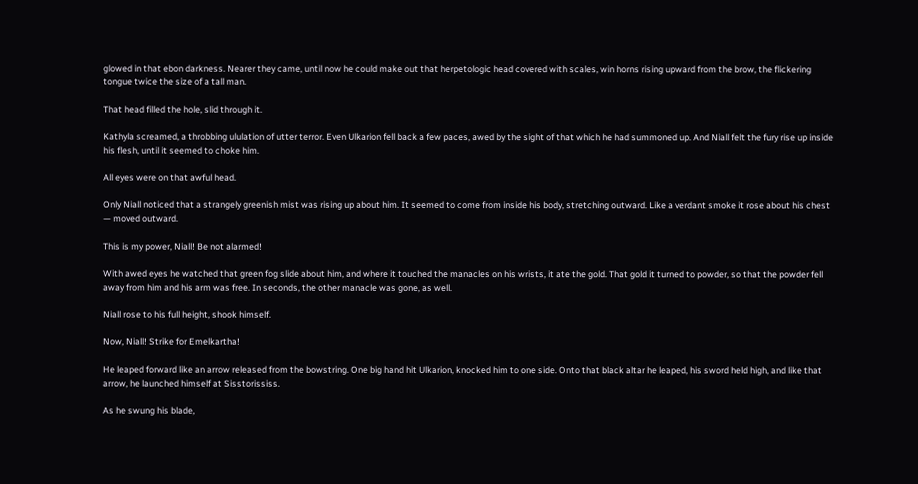glowed in that ebon darkness. Nearer they came, until now he could make out that herpetologic head covered with scales, win horns rising upward from the brow, the flickering tongue twice the size of a tall man.

That head filled the hole, slid through it.

Kathyla screamed, a throbbing ululation of utter terror. Even Ulkarion fell back a few paces, awed by the sight of that which he had summoned up. And Niall felt the fury rise up inside his flesh, until it seemed to choke him.

All eyes were on that awful head.

Only Niall noticed that a strangely greenish mist was rising up about him. It seemed to come from inside his body, stretching outward. Like a verdant smoke it rose about his chest — moved outward.

This is my power, Niall! Be not alarmed!

With awed eyes he watched that green fog slide about him, and where it touched the manacles on his wrists, it ate the gold. That gold it turned to powder, so that the powder fell away from him and his arm was free. In seconds, the other manacle was gone, as well.

Niall rose to his full height, shook himself.

Now, Niall! Strike for Emelkartha!

He leaped forward like an arrow released from the bowstring. One big hand hit Ulkarion, knocked him to one side. Onto that black altar he leaped, his sword held high, and like that arrow, he launched himself at Sisstorississ.

As he swung his blade,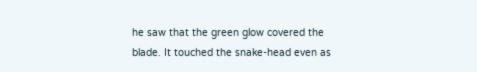he saw that the green glow covered the blade. It touched the snake-head even as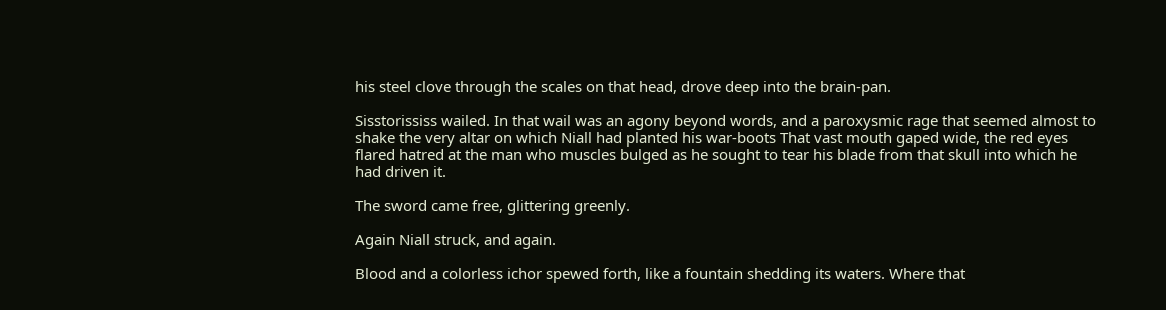his steel clove through the scales on that head, drove deep into the brain-pan.

Sisstorississ wailed. In that wail was an agony beyond words, and a paroxysmic rage that seemed almost to shake the very altar on which Niall had planted his war-boots That vast mouth gaped wide, the red eyes flared hatred at the man who muscles bulged as he sought to tear his blade from that skull into which he had driven it.

The sword came free, glittering greenly.

Again Niall struck, and again.

Blood and a colorless ichor spewed forth, like a fountain shedding its waters. Where that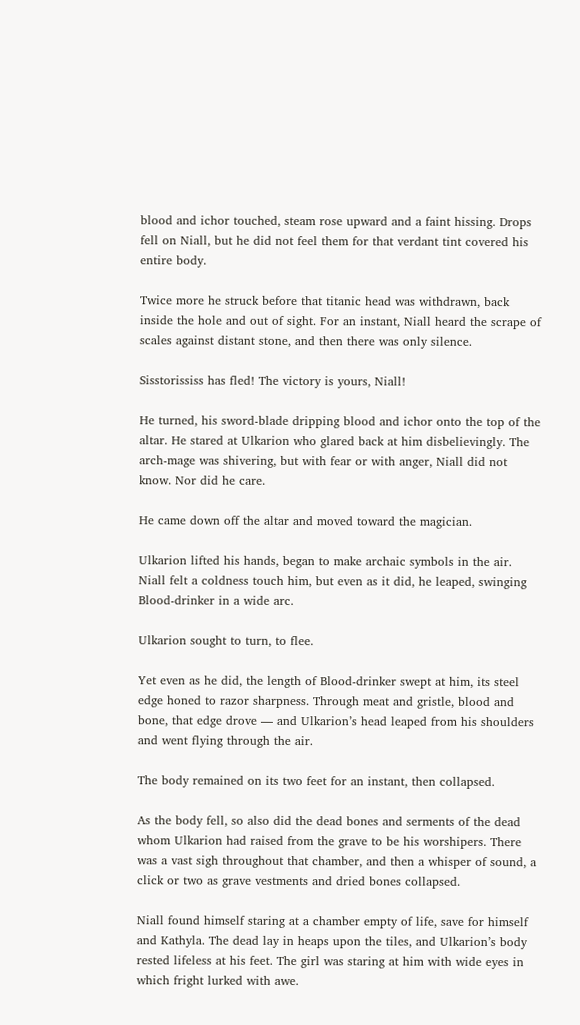blood and ichor touched, steam rose upward and a faint hissing. Drops fell on Niall, but he did not feel them for that verdant tint covered his entire body.

Twice more he struck before that titanic head was withdrawn, back inside the hole and out of sight. For an instant, Niall heard the scrape of scales against distant stone, and then there was only silence.

Sisstorississ has fled! The victory is yours, Niall!

He turned, his sword-blade dripping blood and ichor onto the top of the altar. He stared at Ulkarion who glared back at him disbelievingly. The arch-mage was shivering, but with fear or with anger, Niall did not know. Nor did he care.

He came down off the altar and moved toward the magician.

Ulkarion lifted his hands, began to make archaic symbols in the air. Niall felt a coldness touch him, but even as it did, he leaped, swinging Blood-drinker in a wide arc.

Ulkarion sought to turn, to flee.

Yet even as he did, the length of Blood-drinker swept at him, its steel edge honed to razor sharpness. Through meat and gristle, blood and bone, that edge drove — and Ulkarion’s head leaped from his shoulders and went flying through the air.

The body remained on its two feet for an instant, then collapsed.

As the body fell, so also did the dead bones and serments of the dead whom Ulkarion had raised from the grave to be his worshipers. There was a vast sigh throughout that chamber, and then a whisper of sound, a click or two as grave vestments and dried bones collapsed.

Niall found himself staring at a chamber empty of life, save for himself and Kathyla. The dead lay in heaps upon the tiles, and Ulkarion’s body rested lifeless at his feet. The girl was staring at him with wide eyes in which fright lurked with awe.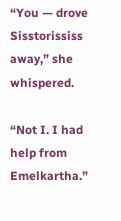“You — drove Sisstorississ away,” she whispered.

“Not I. I had help from Emelkartha.”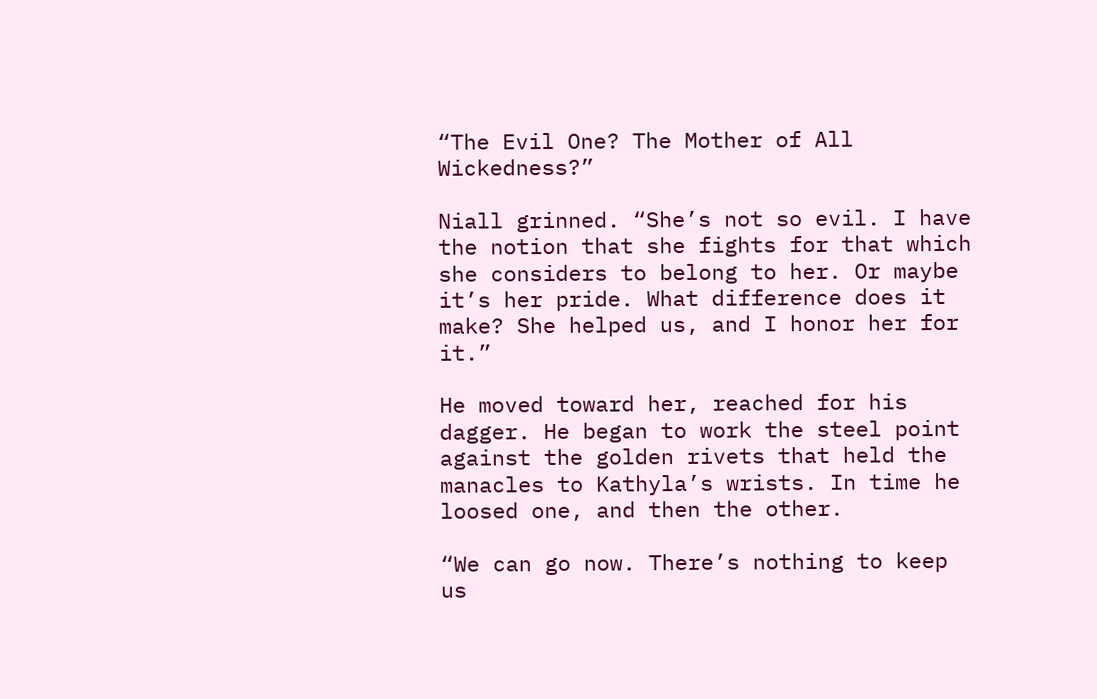“The Evil One? The Mother of All Wickedness?”

Niall grinned. “She’s not so evil. I have the notion that she fights for that which she considers to belong to her. Or maybe it’s her pride. What difference does it make? She helped us, and I honor her for it.”

He moved toward her, reached for his dagger. He began to work the steel point against the golden rivets that held the manacles to Kathyla’s wrists. In time he loosed one, and then the other.

“We can go now. There’s nothing to keep us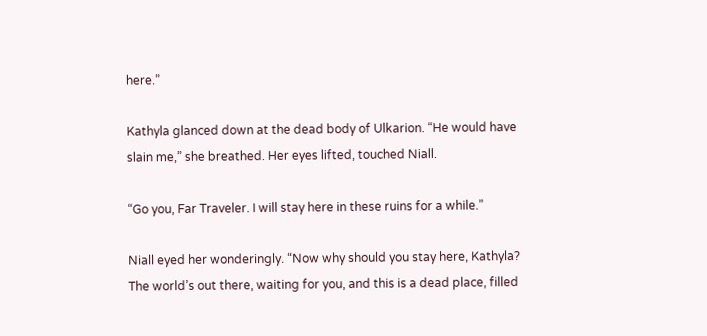here.”

Kathyla glanced down at the dead body of Ulkarion. “He would have slain me,” she breathed. Her eyes lifted, touched Niall.

“Go you, Far Traveler. I will stay here in these ruins for a while.”

Niall eyed her wonderingly. “Now why should you stay here, Kathyla? The world’s out there, waiting for you, and this is a dead place, filled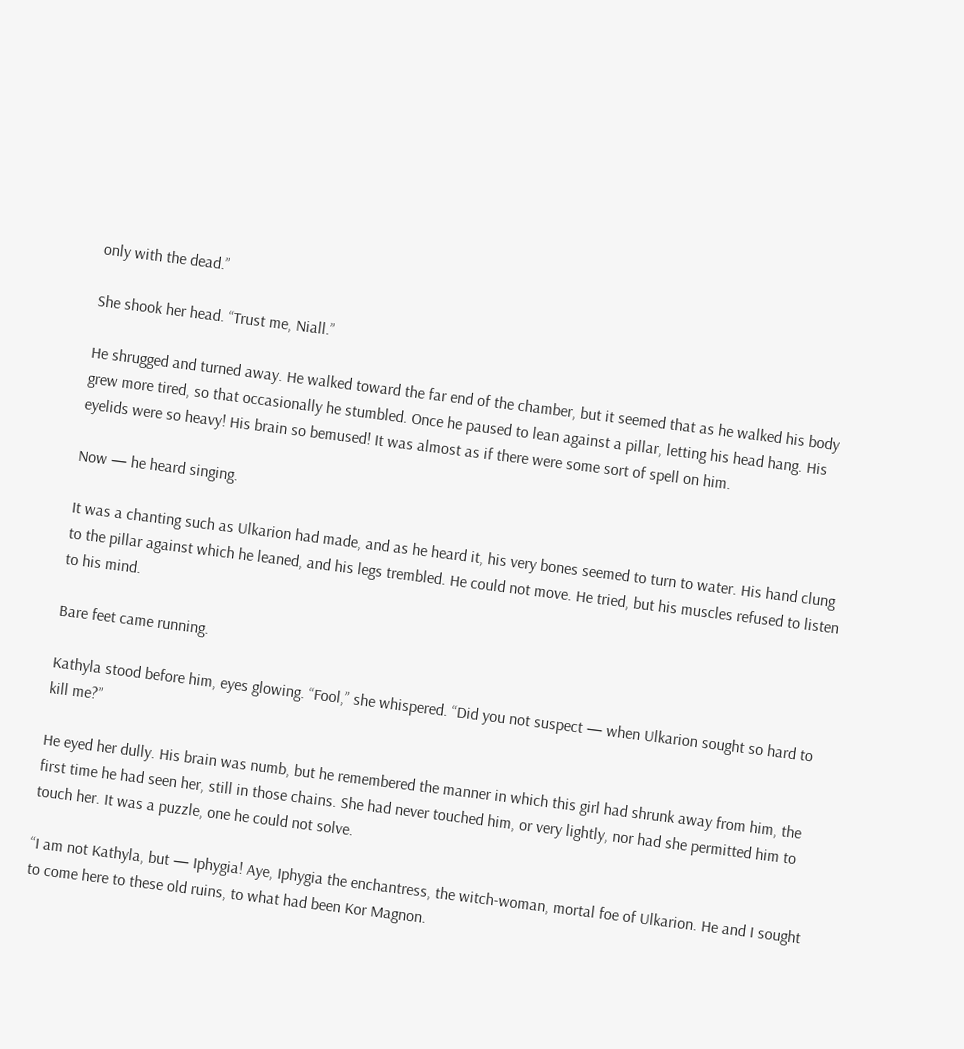only with the dead.”

She shook her head. “Trust me, Niall.”

He shrugged and turned away. He walked toward the far end of the chamber, but it seemed that as he walked his body grew more tired, so that occasionally he stumbled. Once he paused to lean against a pillar, letting his head hang. His eyelids were so heavy! His brain so bemused! It was almost as if there were some sort of spell on him.

Now — he heard singing.

It was a chanting such as Ulkarion had made, and as he heard it, his very bones seemed to turn to water. His hand clung to the pillar against which he leaned, and his legs trembled. He could not move. He tried, but his muscles refused to listen to his mind.

Bare feet came running.

Kathyla stood before him, eyes glowing. “Fool,” she whispered. “Did you not suspect — when Ulkarion sought so hard to kill me?”

He eyed her dully. His brain was numb, but he remembered the manner in which this girl had shrunk away from him, the first time he had seen her, still in those chains. She had never touched him, or very lightly, nor had she permitted him to touch her. It was a puzzle, one he could not solve.

“I am not Kathyla, but — Iphygia! Aye, Iphygia the enchantress, the witch-woman, mortal foe of Ulkarion. He and I sought to come here to these old ruins, to what had been Kor Magnon.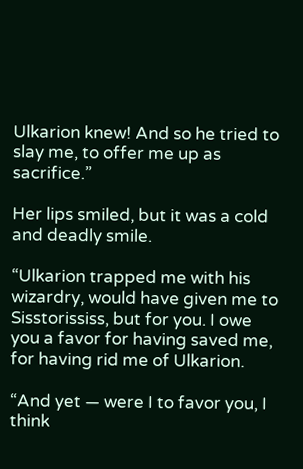Ulkarion knew! And so he tried to slay me, to offer me up as sacrifice.”

Her lips smiled, but it was a cold and deadly smile.

“Ulkarion trapped me with his wizardry, would have given me to Sisstorississ, but for you. I owe you a favor for having saved me, for having rid me of Ulkarion.

“And yet — were I to favor you, I think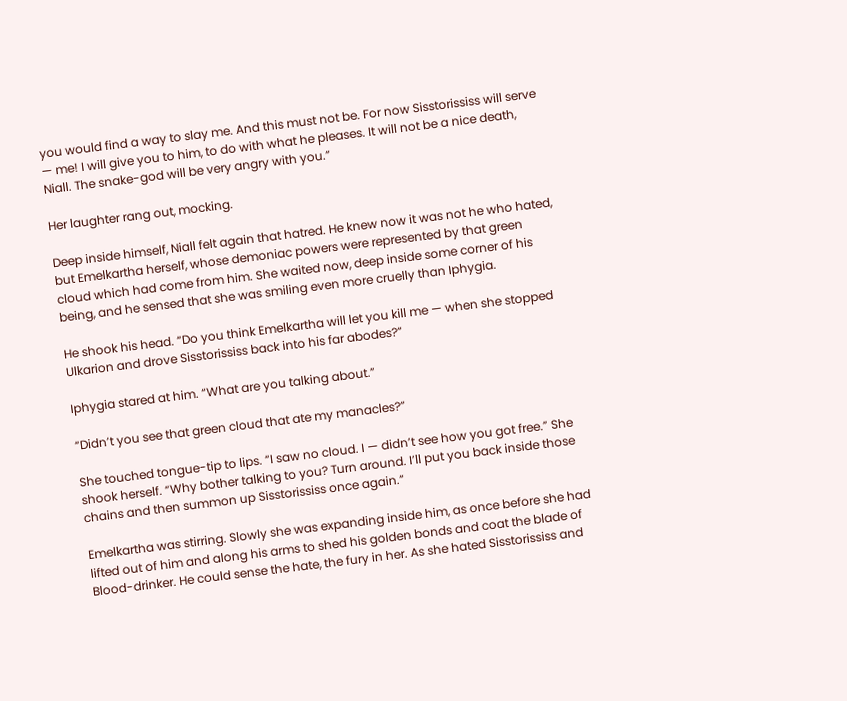you would find a way to slay me. And this must not be. For now Sisstorississ will serve — me! I will give you to him, to do with what he pleases. It will not be a nice death, Niall. The snake-god will be very angry with you.”

Her laughter rang out, mocking.

Deep inside himself, Niall felt again that hatred. He knew now it was not he who hated, but Emelkartha herself, whose demoniac powers were represented by that green cloud which had come from him. She waited now, deep inside some corner of his being, and he sensed that she was smiling even more cruelly than Iphygia.

He shook his head. “Do you think Emelkartha will let you kill me — when she stopped Ulkarion and drove Sisstorississ back into his far abodes?”

Iphygia stared at him. “What are you talking about.”

“Didn’t you see that green cloud that ate my manacles?”

She touched tongue-tip to lips. “I saw no cloud. I — didn’t see how you got free.” She shook herself. “Why bother talking to you? Turn around. I’ll put you back inside those chains and then summon up Sisstorississ once again.”

Emelkartha was stirring. Slowly she was expanding inside him, as once before she had lifted out of him and along his arms to shed his golden bonds and coat the blade of Blood-drinker. He could sense the hate, the fury in her. As she hated Sisstorississ and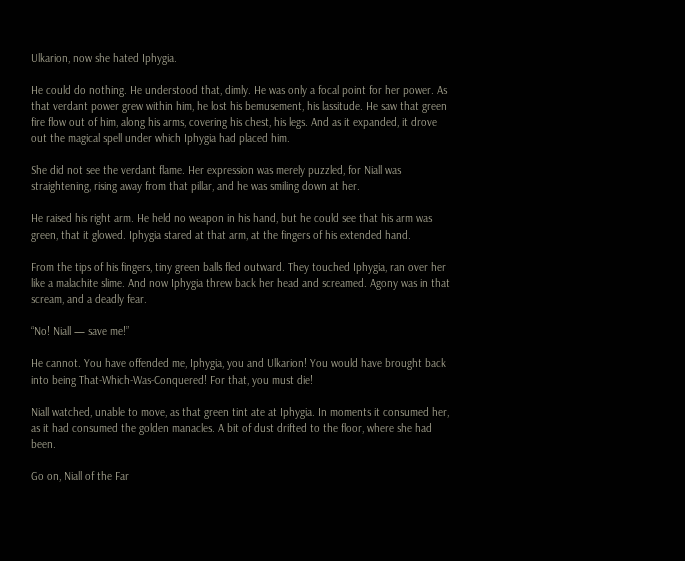Ulkarion, now she hated Iphygia.

He could do nothing. He understood that, dimly. He was only a focal point for her power. As that verdant power grew within him, he lost his bemusement, his lassitude. He saw that green fire flow out of him, along his arms, covering his chest, his legs. And as it expanded, it drove out the magical spell under which Iphygia had placed him.

She did not see the verdant flame. Her expression was merely puzzled, for Niall was straightening, rising away from that pillar, and he was smiling down at her.

He raised his right arm. He held no weapon in his hand, but he could see that his arm was green, that it glowed. Iphygia stared at that arm, at the fingers of his extended hand.

From the tips of his fingers, tiny green balls fled outward. They touched Iphygia, ran over her like a malachite slime. And now Iphygia threw back her head and screamed. Agony was in that scream, and a deadly fear.

“No! Niall — save me!”

He cannot. You have offended me, Iphygia, you and Ulkarion! You would have brought back into being That-Which-Was-Conquered! For that, you must die!

Niall watched, unable to move, as that green tint ate at Iphygia. In moments it consumed her, as it had consumed the golden manacles. A bit of dust drifted to the floor, where she had been.

Go on, Niall of the Far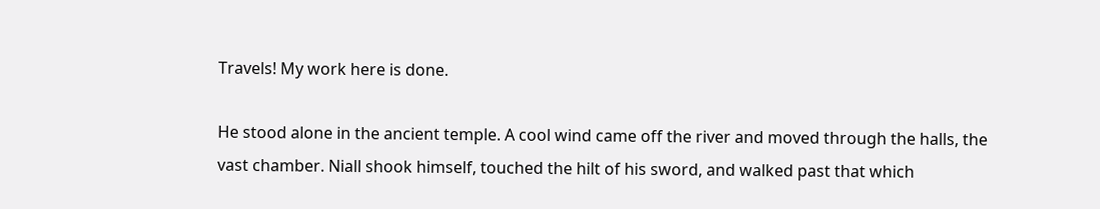Travels! My work here is done.

He stood alone in the ancient temple. A cool wind came off the river and moved through the halls, the vast chamber. Niall shook himself, touched the hilt of his sword, and walked past that which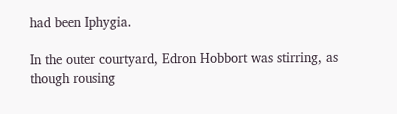had been Iphygia.

In the outer courtyard, Edron Hobbort was stirring, as though rousing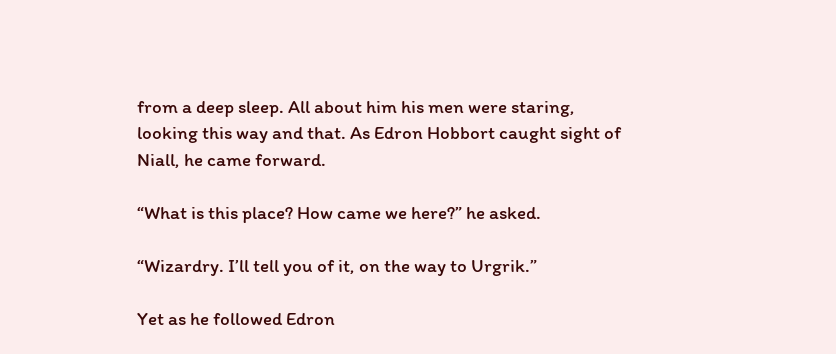from a deep sleep. All about him his men were staring, looking this way and that. As Edron Hobbort caught sight of Niall, he came forward.

“What is this place? How came we here?” he asked.

“Wizardry. I’ll tell you of it, on the way to Urgrik.”

Yet as he followed Edron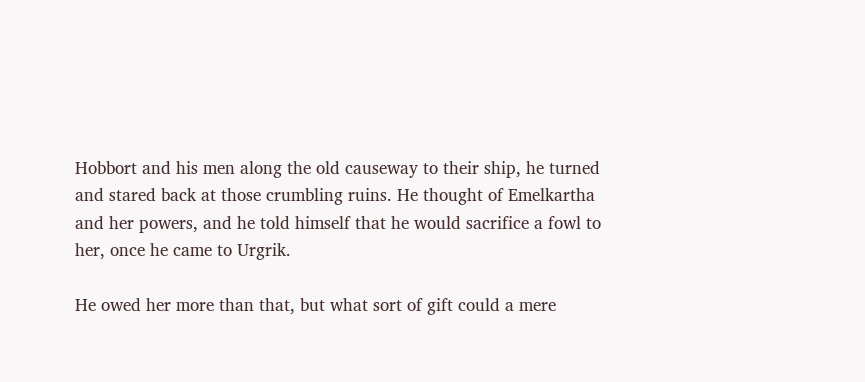Hobbort and his men along the old causeway to their ship, he turned and stared back at those crumbling ruins. He thought of Emelkartha and her powers, and he told himself that he would sacrifice a fowl to her, once he came to Urgrik.

He owed her more than that, but what sort of gift could a mere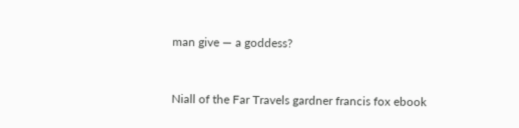man give — a goddess?


Niall of the Far Travels gardner francis fox ebook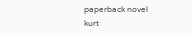paperback novel kurt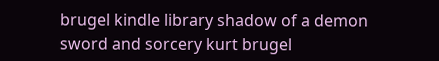brugel kindle library shadow of a demon sword and sorcery kurt brugel